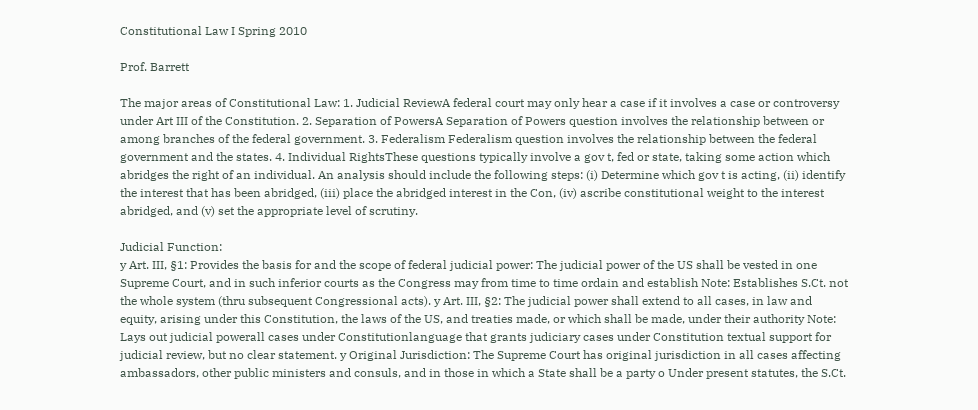Constitutional Law I Spring 2010

Prof. Barrett

The major areas of Constitutional Law: 1. Judicial ReviewA federal court may only hear a case if it involves a case or controversy under Art III of the Constitution. 2. Separation of PowersA Separation of Powers question involves the relationship between or among branches of the federal government. 3. Federalism Federalism question involves the relationship between the federal government and the states. 4. Individual RightsThese questions typically involve a gov t, fed or state, taking some action which abridges the right of an individual. An analysis should include the following steps: (i) Determine which gov t is acting, (ii) identify the interest that has been abridged, (iii) place the abridged interest in the Con, (iv) ascribe constitutional weight to the interest abridged, and (v) set the appropriate level of scrutiny.

Judicial Function:
y Art. III, §1: Provides the basis for and the scope of federal judicial power: The judicial power of the US shall be vested in one Supreme Court, and in such inferior courts as the Congress may from time to time ordain and establish Note: Establishes S.Ct. not the whole system (thru subsequent Congressional acts). y Art. III, §2: The judicial power shall extend to all cases, in law and equity, arising under this Constitution, the laws of the US, and treaties made, or which shall be made, under their authority Note: Lays out judicial powerall cases under Constitutionlanguage that grants judiciary cases under Constitution textual support for judicial review, but no clear statement. y Original Jurisdiction: The Supreme Court has original jurisdiction in all cases affecting ambassadors, other public ministers and consuls, and in those in which a State shall be a party o Under present statutes, the S.Ct.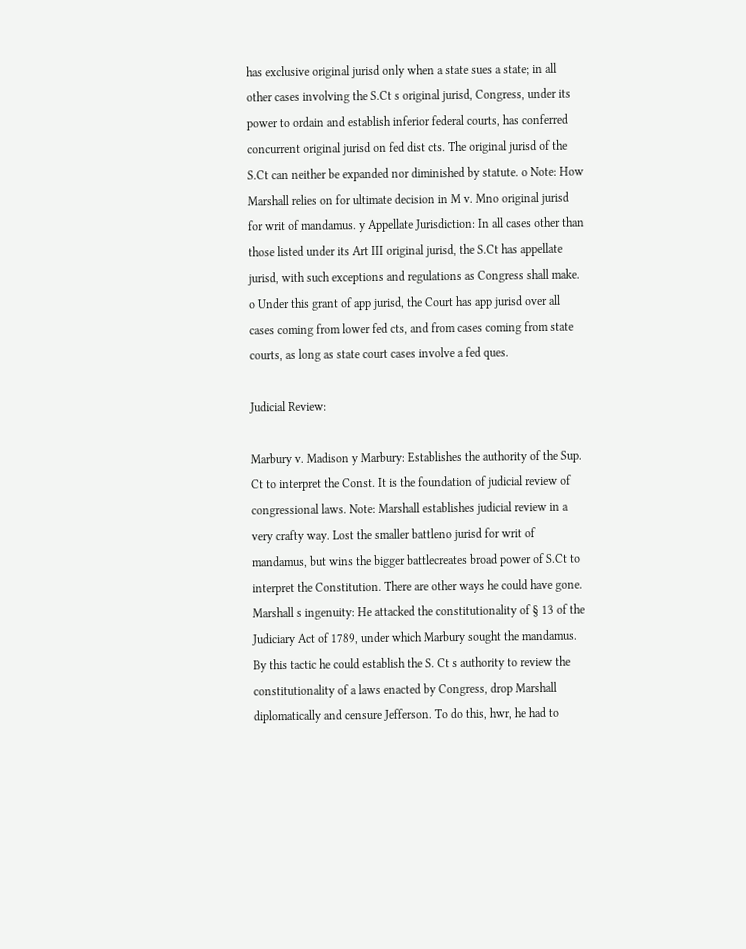has exclusive original jurisd only when a state sues a state; in all other cases involving the S.Ct s original jurisd, Congress, under its power to ordain and establish inferior federal courts, has conferred concurrent original jurisd on fed dist cts. The original jurisd of the S.Ct can neither be expanded nor diminished by statute. o Note: How Marshall relies on for ultimate decision in M v. Mno original jurisd for writ of mandamus. y Appellate Jurisdiction: In all cases other than those listed under its Art III original jurisd, the S.Ct has appellate jurisd, with such exceptions and regulations as Congress shall make. o Under this grant of app jurisd, the Court has app jurisd over all cases coming from lower fed cts, and from cases coming from state courts, as long as state court cases involve a fed ques.

Judicial Review:

Marbury v. Madison y Marbury: Establishes the authority of the Sup. Ct to interpret the Const. It is the foundation of judicial review of congressional laws. Note: Marshall establishes judicial review in a very crafty way. Lost the smaller battleno jurisd for writ of mandamus, but wins the bigger battlecreates broad power of S.Ct to interpret the Constitution. There are other ways he could have gone. Marshall s ingenuity: He attacked the constitutionality of § 13 of the Judiciary Act of 1789, under which Marbury sought the mandamus. By this tactic he could establish the S. Ct s authority to review the constitutionality of a laws enacted by Congress, drop Marshall diplomatically and censure Jefferson. To do this, hwr, he had to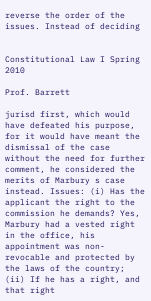reverse the order of the issues. Instead of deciding


Constitutional Law I Spring 2010

Prof. Barrett

jurisd first, which would have defeated his purpose, for it would have meant the dismissal of the case without the need for further comment, he considered the merits of Marbury s case instead. Issues: (i) Has the applicant the right to the commission he demands? Yes, Marbury had a vested right in the office, his appointment was non-revocable and protected by the laws of the country; (ii) If he has a right, and that right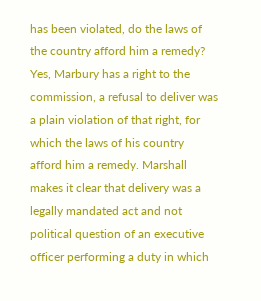has been violated, do the laws of the country afford him a remedy? Yes, Marbury has a right to the commission, a refusal to deliver was a plain violation of that right, for which the laws of his country afford him a remedy. Marshall makes it clear that delivery was a legally mandated act and not political question of an executive officer performing a duty in which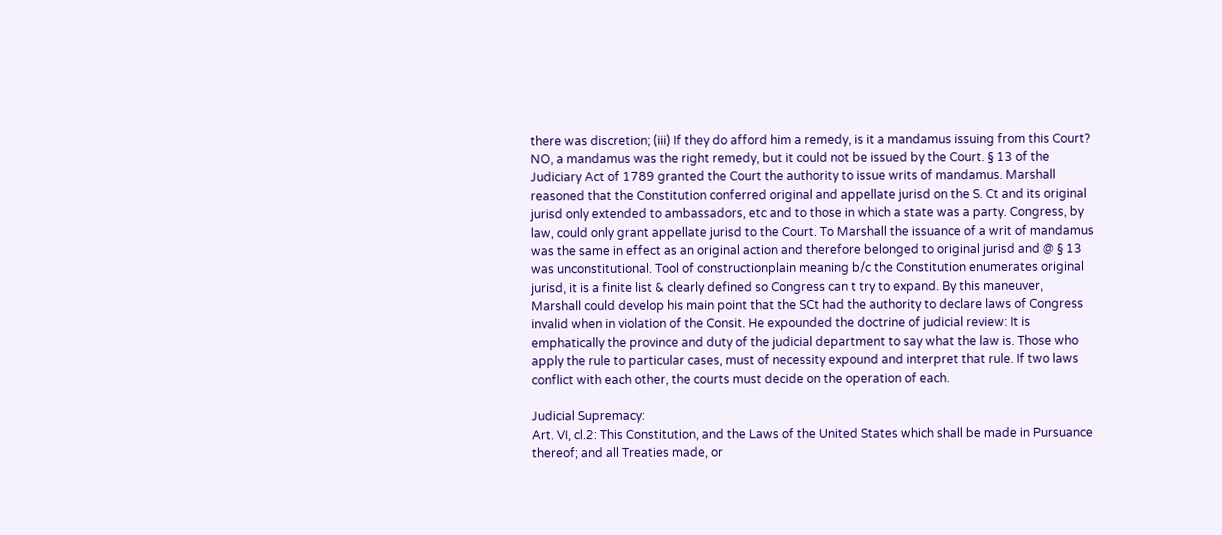there was discretion; (iii) If they do afford him a remedy, is it a mandamus issuing from this Court? NO, a mandamus was the right remedy, but it could not be issued by the Court. § 13 of the Judiciary Act of 1789 granted the Court the authority to issue writs of mandamus. Marshall reasoned that the Constitution conferred original and appellate jurisd on the S. Ct and its original jurisd only extended to ambassadors, etc and to those in which a state was a party. Congress, by law, could only grant appellate jurisd to the Court. To Marshall the issuance of a writ of mandamus was the same in effect as an original action and therefore belonged to original jurisd and @ § 13 was unconstitutional. Tool of constructionplain meaning b/c the Constitution enumerates original jurisd, it is a finite list & clearly defined so Congress can t try to expand. By this maneuver, Marshall could develop his main point that the SCt had the authority to declare laws of Congress invalid when in violation of the Consit. He expounded the doctrine of judicial review: It is emphatically the province and duty of the judicial department to say what the law is. Those who apply the rule to particular cases, must of necessity expound and interpret that rule. If two laws conflict with each other, the courts must decide on the operation of each.

Judicial Supremacy:
Art. VI, cl.2: This Constitution, and the Laws of the United States which shall be made in Pursuance thereof; and all Treaties made, or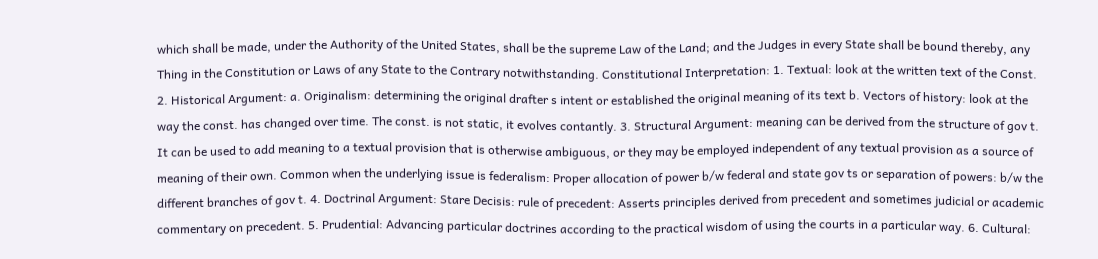which shall be made, under the Authority of the United States, shall be the supreme Law of the Land; and the Judges in every State shall be bound thereby, any Thing in the Constitution or Laws of any State to the Contrary notwithstanding. Constitutional Interpretation: 1. Textual: look at the written text of the Const. 2. Historical Argument: a. Originalism: determining the original drafter s intent or established the original meaning of its text b. Vectors of history: look at the way the const. has changed over time. The const. is not static, it evolves contantly. 3. Structural Argument: meaning can be derived from the structure of gov t. It can be used to add meaning to a textual provision that is otherwise ambiguous, or they may be employed independent of any textual provision as a source of meaning of their own. Common when the underlying issue is federalism: Proper allocation of power b/w federal and state gov ts or separation of powers: b/w the different branches of gov t. 4. Doctrinal Argument: Stare Decisis: rule of precedent: Asserts principles derived from precedent and sometimes judicial or academic commentary on precedent. 5. Prudential: Advancing particular doctrines according to the practical wisdom of using the courts in a particular way. 6. Cultural: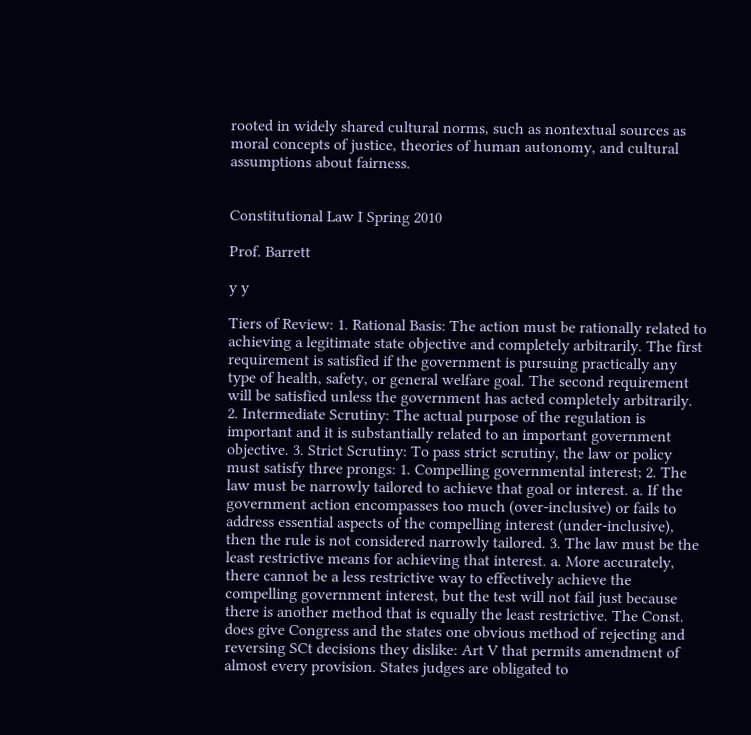rooted in widely shared cultural norms, such as nontextual sources as moral concepts of justice, theories of human autonomy, and cultural assumptions about fairness.


Constitutional Law I Spring 2010

Prof. Barrett

y y

Tiers of Review: 1. Rational Basis: The action must be rationally related to achieving a legitimate state objective and completely arbitrarily. The first requirement is satisfied if the government is pursuing practically any type of health, safety, or general welfare goal. The second requirement will be satisfied unless the government has acted completely arbitrarily. 2. Intermediate Scrutiny: The actual purpose of the regulation is important and it is substantially related to an important government objective. 3. Strict Scrutiny: To pass strict scrutiny, the law or policy must satisfy three prongs: 1. Compelling governmental interest; 2. The law must be narrowly tailored to achieve that goal or interest. a. If the government action encompasses too much (over-inclusive) or fails to address essential aspects of the compelling interest (under-inclusive), then the rule is not considered narrowly tailored. 3. The law must be the least restrictive means for achieving that interest. a. More accurately, there cannot be a less restrictive way to effectively achieve the compelling government interest, but the test will not fail just because there is another method that is equally the least restrictive. The Const. does give Congress and the states one obvious method of rejecting and reversing SCt decisions they dislike: Art V that permits amendment of almost every provision. States judges are obligated to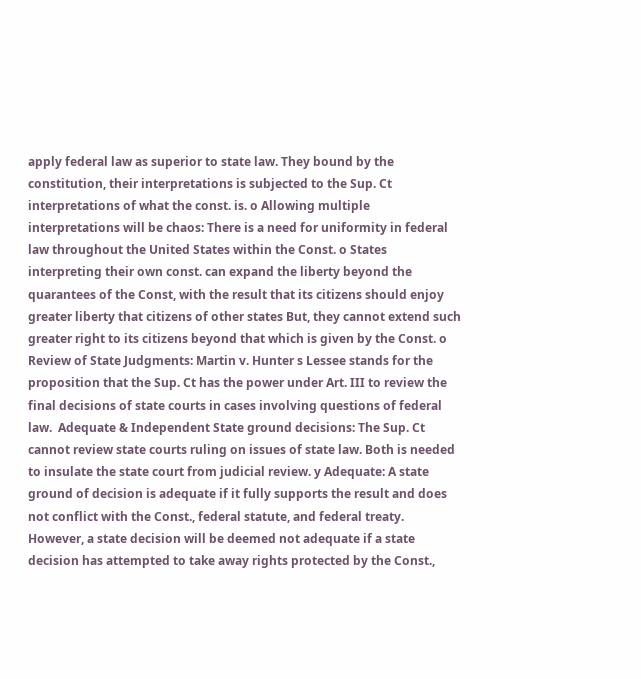apply federal law as superior to state law. They bound by the constitution, their interpretations is subjected to the Sup. Ct interpretations of what the const. is. o Allowing multiple interpretations will be chaos: There is a need for uniformity in federal law throughout the United States within the Const. o States interpreting their own const. can expand the liberty beyond the quarantees of the Const, with the result that its citizens should enjoy greater liberty that citizens of other states But, they cannot extend such greater right to its citizens beyond that which is given by the Const. o Review of State Judgments: Martin v. Hunter s Lessee stands for the proposition that the Sup. Ct has the power under Art. III to review the final decisions of state courts in cases involving questions of federal law.  Adequate & Independent State ground decisions: The Sup. Ct cannot review state courts ruling on issues of state law. Both is needed to insulate the state court from judicial review. y Adequate: A state ground of decision is adequate if it fully supports the result and does not conflict with the Const., federal statute, and federal treaty. However, a state decision will be deemed not adequate if a state decision has attempted to take away rights protected by the Const.,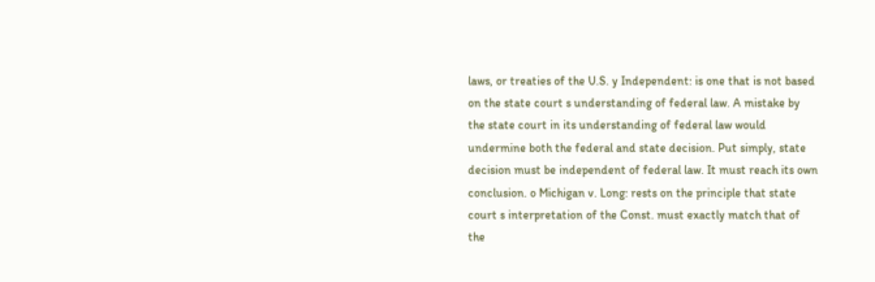laws, or treaties of the U.S. y Independent: is one that is not based on the state court s understanding of federal law. A mistake by the state court in its understanding of federal law would undermine both the federal and state decision. Put simply, state decision must be independent of federal law. It must reach its own conclusion. o Michigan v. Long: rests on the principle that state court s interpretation of the Const. must exactly match that of the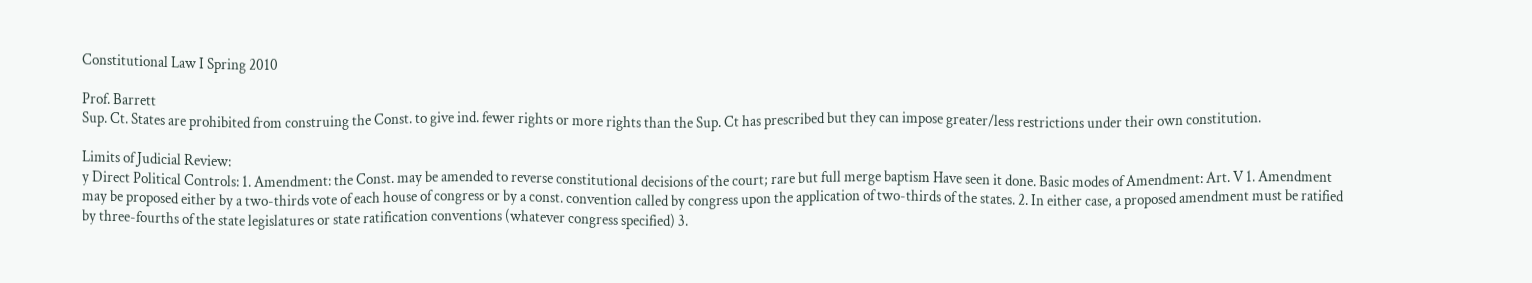Constitutional Law I Spring 2010

Prof. Barrett
Sup. Ct. States are prohibited from construing the Const. to give ind. fewer rights or more rights than the Sup. Ct has prescribed but they can impose greater/less restrictions under their own constitution.

Limits of Judicial Review:
y Direct Political Controls: 1. Amendment: the Const. may be amended to reverse constitutional decisions of the court; rare but full merge baptism Have seen it done. Basic modes of Amendment: Art. V 1. Amendment may be proposed either by a two-thirds vote of each house of congress or by a const. convention called by congress upon the application of two-thirds of the states. 2. In either case, a proposed amendment must be ratified by three-fourths of the state legislatures or state ratification conventions (whatever congress specified) 3.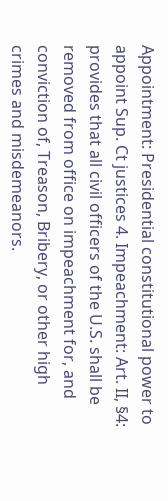Appointment: Presidential constitutional power to appoint Sup. Ct justices 4. Impeachment: Art. II, §4: provides that all civil officers of the U.S. shall be removed from office on impeachment for, and conviction of, Treason, Bribery, or other high crimes and misdemeanors.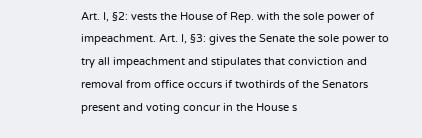Art. I, §2: vests the House of Rep. with the sole power of impeachment. Art. I, §3: gives the Senate the sole power to try all impeachment and stipulates that conviction and removal from office occurs if twothirds of the Senators present and voting concur in the House s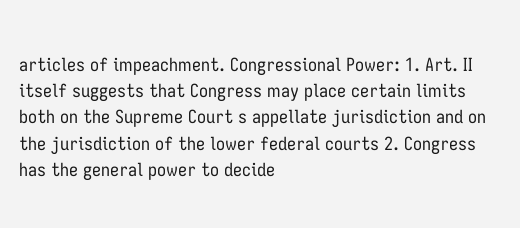articles of impeachment. Congressional Power: 1. Art. II itself suggests that Congress may place certain limits both on the Supreme Court s appellate jurisdiction and on the jurisdiction of the lower federal courts 2. Congress has the general power to decide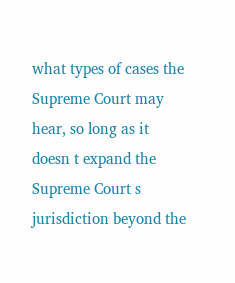what types of cases the Supreme Court may hear, so long as it doesn t expand the Supreme Court s jurisdiction beyond the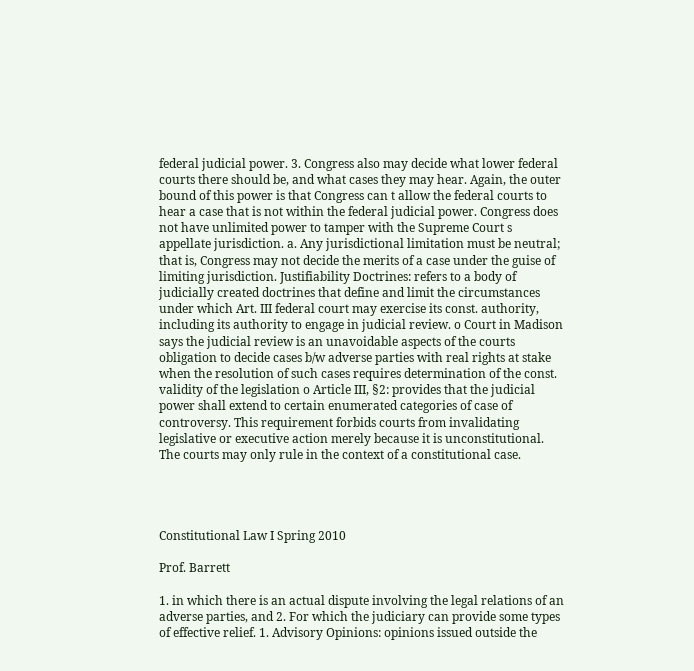federal judicial power. 3. Congress also may decide what lower federal courts there should be, and what cases they may hear. Again, the outer bound of this power is that Congress can t allow the federal courts to hear a case that is not within the federal judicial power. Congress does not have unlimited power to tamper with the Supreme Court s appellate jurisdiction. a. Any jurisdictional limitation must be neutral; that is, Congress may not decide the merits of a case under the guise of limiting jurisdiction. Justifiability Doctrines: refers to a body of judicially created doctrines that define and limit the circumstances under which Art. III federal court may exercise its const. authority, including its authority to engage in judicial review. o Court in Madison says the judicial review is an unavoidable aspects of the courts obligation to decide cases b/w adverse parties with real rights at stake when the resolution of such cases requires determination of the const. validity of the legislation o Article III, §2: provides that the judicial power shall extend to certain enumerated categories of case of controversy. This requirement forbids courts from invalidating legislative or executive action merely because it is unconstitutional. The courts may only rule in the context of a constitutional case.




Constitutional Law I Spring 2010

Prof. Barrett

1. in which there is an actual dispute involving the legal relations of an adverse parties, and 2. For which the judiciary can provide some types of effective relief. 1. Advisory Opinions: opinions issued outside the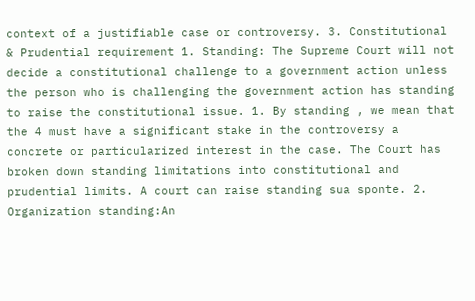context of a justifiable case or controversy. 3. Constitutional & Prudential requirement 1. Standing: The Supreme Court will not decide a constitutional challenge to a government action unless the person who is challenging the government action has standing to raise the constitutional issue. 1. By standing , we mean that the 4 must have a significant stake in the controversy a concrete or particularized interest in the case. The Court has broken down standing limitations into constitutional and prudential limits. A court can raise standing sua sponte. 2. Organization standing:An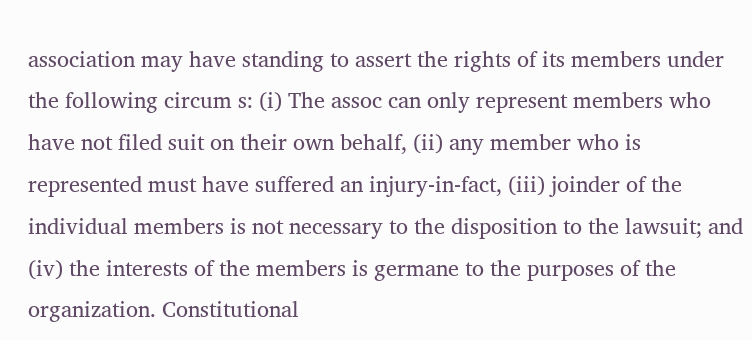association may have standing to assert the rights of its members under the following circum s: (i) The assoc can only represent members who have not filed suit on their own behalf, (ii) any member who is represented must have suffered an injury-in-fact, (iii) joinder of the individual members is not necessary to the disposition to the lawsuit; and (iv) the interests of the members is germane to the purposes of the organization. Constitutional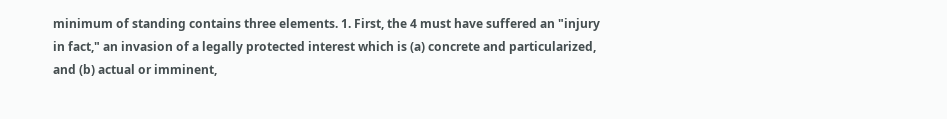minimum of standing contains three elements. 1. First, the 4 must have suffered an "injury in fact," an invasion of a legally protected interest which is (a) concrete and particularized, and (b) actual or imminent,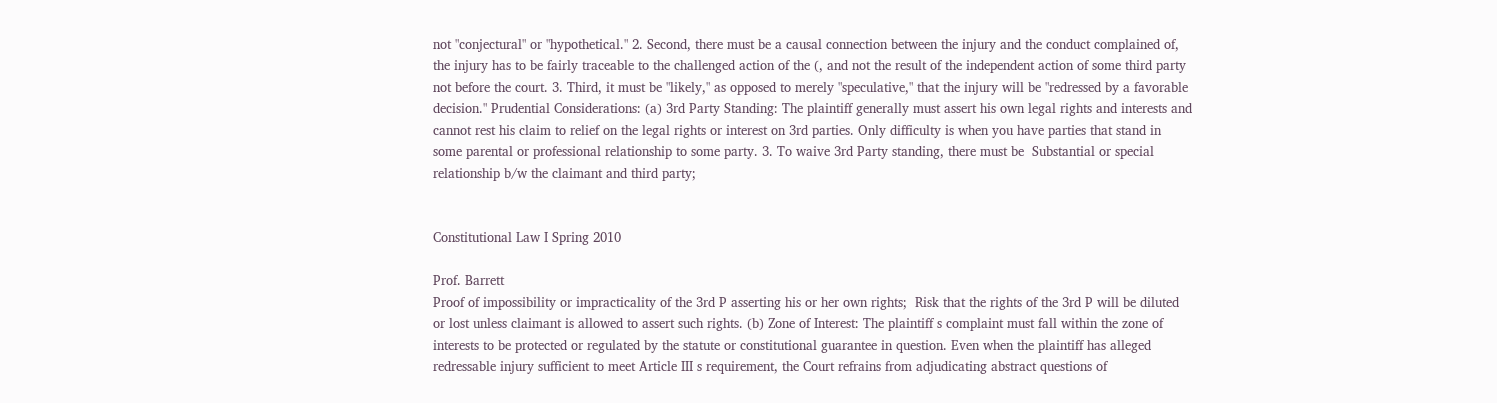not "conjectural" or "hypothetical." 2. Second, there must be a causal connection between the injury and the conduct complained of, the injury has to be fairly traceable to the challenged action of the (, and not the result of the independent action of some third party not before the court. 3. Third, it must be "likely," as opposed to merely "speculative," that the injury will be "redressed by a favorable decision." Prudential Considerations: (a) 3rd Party Standing: The plaintiff generally must assert his own legal rights and interests and cannot rest his claim to relief on the legal rights or interest on 3rd parties. Only difficulty is when you have parties that stand in some parental or professional relationship to some party. 3. To waive 3rd Party standing, there must be  Substantial or special relationship b/w the claimant and third party;


Constitutional Law I Spring 2010

Prof. Barrett
Proof of impossibility or impracticality of the 3rd P asserting his or her own rights;  Risk that the rights of the 3rd P will be diluted or lost unless claimant is allowed to assert such rights. (b) Zone of Interest: The plaintiff s complaint must fall within the zone of interests to be protected or regulated by the statute or constitutional guarantee in question. Even when the plaintiff has alleged redressable injury sufficient to meet Article III s requirement, the Court refrains from adjudicating abstract questions of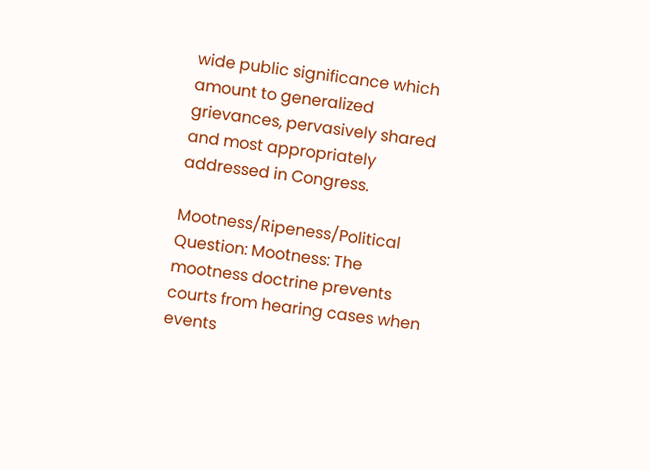wide public significance which amount to generalized grievances, pervasively shared and most appropriately addressed in Congress.

Mootness/Ripeness/Political Question: Mootness: The mootness doctrine prevents courts from hearing cases when events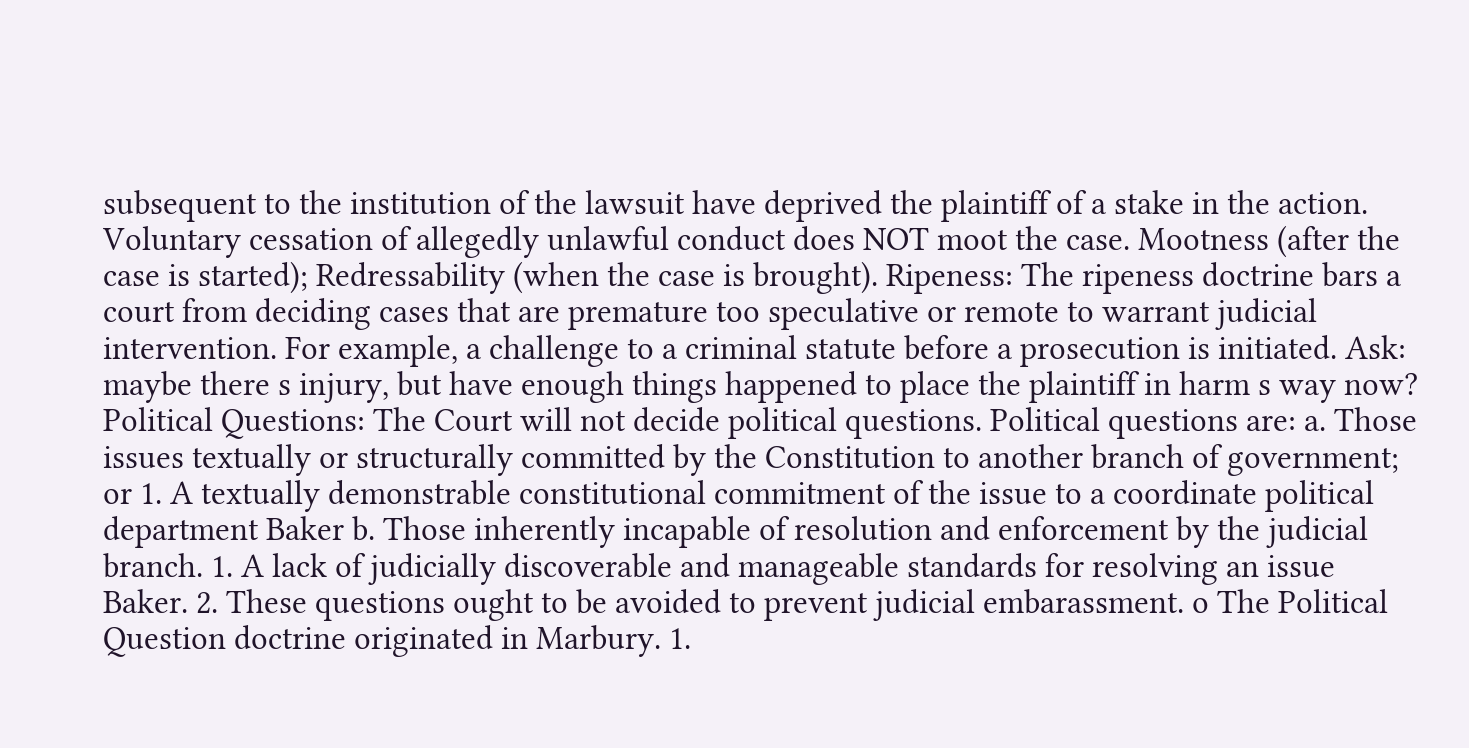subsequent to the institution of the lawsuit have deprived the plaintiff of a stake in the action. Voluntary cessation of allegedly unlawful conduct does NOT moot the case. Mootness (after the case is started); Redressability (when the case is brought). Ripeness: The ripeness doctrine bars a court from deciding cases that are premature too speculative or remote to warrant judicial intervention. For example, a challenge to a criminal statute before a prosecution is initiated. Ask: maybe there s injury, but have enough things happened to place the plaintiff in harm s way now? Political Questions: The Court will not decide political questions. Political questions are: a. Those issues textually or structurally committed by the Constitution to another branch of government; or 1. A textually demonstrable constitutional commitment of the issue to a coordinate political department Baker b. Those inherently incapable of resolution and enforcement by the judicial branch. 1. A lack of judicially discoverable and manageable standards for resolving an issue Baker. 2. These questions ought to be avoided to prevent judicial embarassment. o The Political Question doctrine originated in Marbury. 1.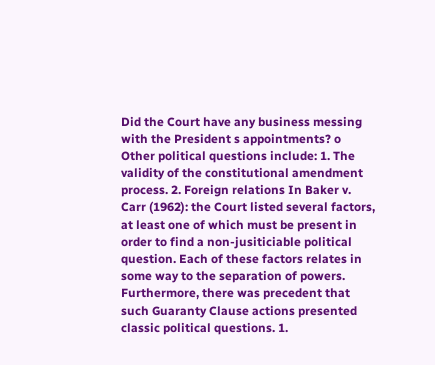Did the Court have any business messing with the President s appointments? o Other political questions include: 1. The validity of the constitutional amendment process. 2. Foreign relations In Baker v. Carr (1962): the Court listed several factors, at least one of which must be present in order to find a non-jusiticiable political question. Each of these factors relates in some way to the separation of powers. Furthermore, there was precedent that such Guaranty Clause actions presented classic political questions. 1.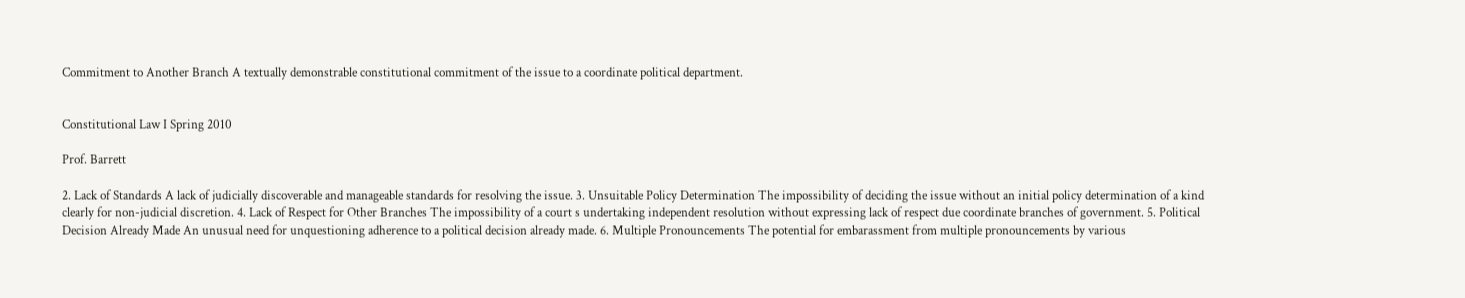Commitment to Another Branch A textually demonstrable constitutional commitment of the issue to a coordinate political department.


Constitutional Law I Spring 2010

Prof. Barrett

2. Lack of Standards A lack of judicially discoverable and manageable standards for resolving the issue. 3. Unsuitable Policy Determination The impossibility of deciding the issue without an initial policy determination of a kind clearly for non-judicial discretion. 4. Lack of Respect for Other Branches The impossibility of a court s undertaking independent resolution without expressing lack of respect due coordinate branches of government. 5. Political Decision Already Made An unusual need for unquestioning adherence to a political decision already made. 6. Multiple Pronouncements The potential for embarassment from multiple pronouncements by various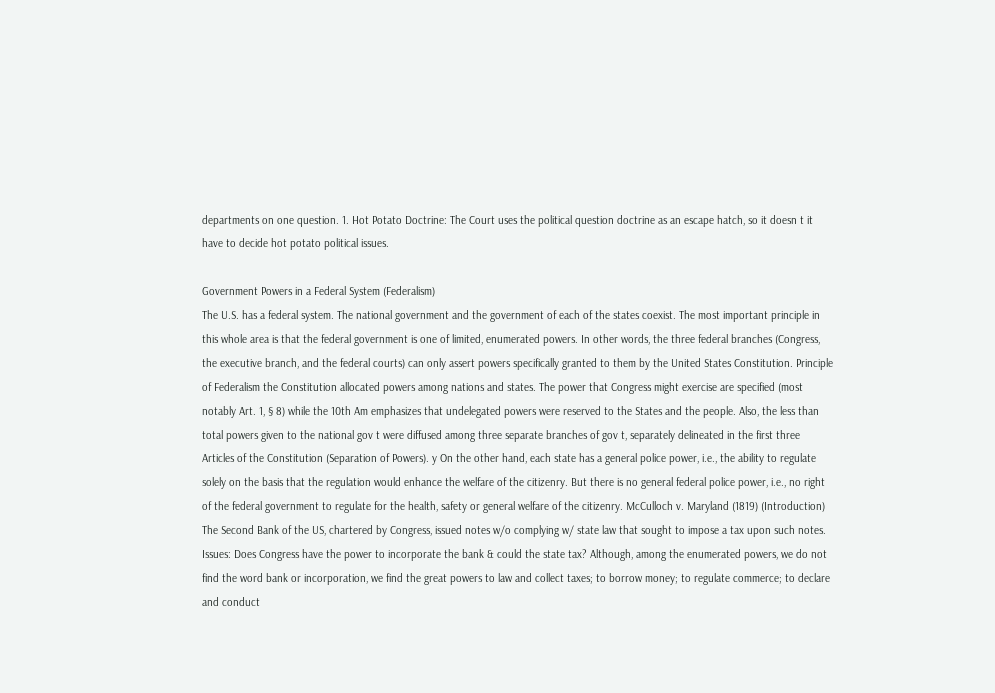departments on one question. 1. Hot Potato Doctrine: The Court uses the political question doctrine as an escape hatch, so it doesn t it have to decide hot potato political issues.

Government Powers in a Federal System (Federalism)
The U.S. has a federal system. The national government and the government of each of the states coexist. The most important principle in this whole area is that the federal government is one of limited, enumerated powers. In other words, the three federal branches (Congress, the executive branch, and the federal courts) can only assert powers specifically granted to them by the United States Constitution. Principle of Federalism the Constitution allocated powers among nations and states. The power that Congress might exercise are specified (most notably Art. 1, § 8) while the 10th Am emphasizes that undelegated powers were reserved to the States and the people. Also, the less than total powers given to the national gov t were diffused among three separate branches of gov t, separately delineated in the first three Articles of the Constitution (Separation of Powers). y On the other hand, each state has a general police power, i.e., the ability to regulate solely on the basis that the regulation would enhance the welfare of the citizenry. But there is no general federal police power, i.e., no right of the federal government to regulate for the health, safety or general welfare of the citizenry. McCulloch v. Maryland (1819) (Introduction) The Second Bank of the US, chartered by Congress, issued notes w/o complying w/ state law that sought to impose a tax upon such notes. Issues: Does Congress have the power to incorporate the bank & could the state tax? Although, among the enumerated powers, we do not find the word bank or incorporation, we find the great powers to law and collect taxes; to borrow money; to regulate commerce; to declare and conduct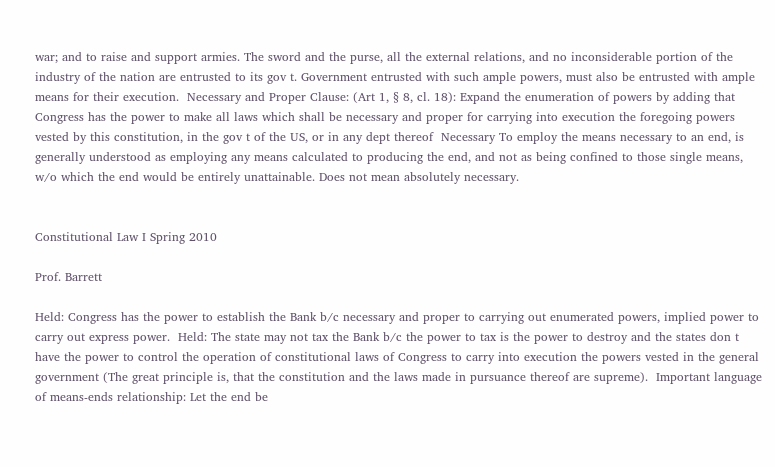war; and to raise and support armies. The sword and the purse, all the external relations, and no inconsiderable portion of the industry of the nation are entrusted to its gov t. Government entrusted with such ample powers, must also be entrusted with ample means for their execution.  Necessary and Proper Clause: (Art 1, § 8, cl. 18): Expand the enumeration of powers by adding that Congress has the power to make all laws which shall be necessary and proper for carrying into execution the foregoing powers vested by this constitution, in the gov t of the US, or in any dept thereof  Necessary To employ the means necessary to an end, is generally understood as employing any means calculated to producing the end, and not as being confined to those single means, w/o which the end would be entirely unattainable. Does not mean absolutely necessary.


Constitutional Law I Spring 2010

Prof. Barrett

Held: Congress has the power to establish the Bank b/c necessary and proper to carrying out enumerated powers, implied power to carry out express power.  Held: The state may not tax the Bank b/c the power to tax is the power to destroy and the states don t have the power to control the operation of constitutional laws of Congress to carry into execution the powers vested in the general government (The great principle is, that the constitution and the laws made in pursuance thereof are supreme).  Important language of means-ends relationship: Let the end be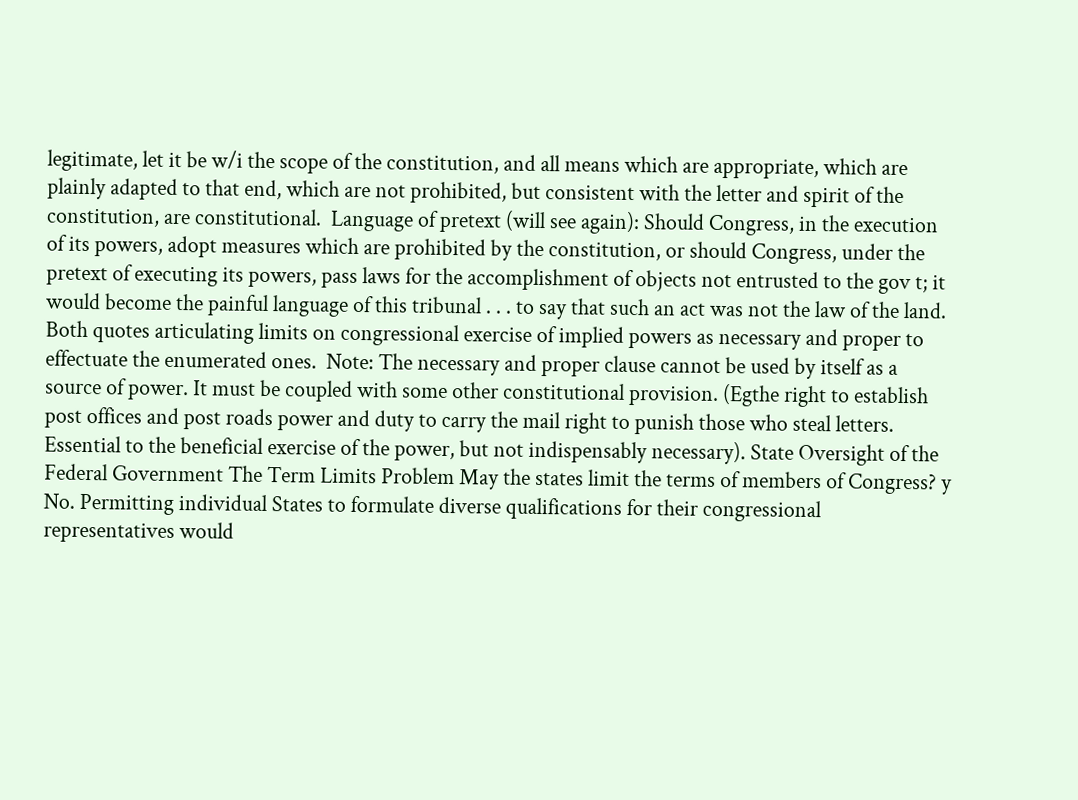legitimate, let it be w/i the scope of the constitution, and all means which are appropriate, which are plainly adapted to that end, which are not prohibited, but consistent with the letter and spirit of the constitution, are constitutional.  Language of pretext (will see again): Should Congress, in the execution of its powers, adopt measures which are prohibited by the constitution, or should Congress, under the pretext of executing its powers, pass laws for the accomplishment of objects not entrusted to the gov t; it would become the painful language of this tribunal . . . to say that such an act was not the law of the land.  Both quotes articulating limits on congressional exercise of implied powers as necessary and proper to effectuate the enumerated ones.  Note: The necessary and proper clause cannot be used by itself as a source of power. It must be coupled with some other constitutional provision. (Egthe right to establish post offices and post roads power and duty to carry the mail right to punish those who steal letters. Essential to the beneficial exercise of the power, but not indispensably necessary). State Oversight of the Federal Government The Term Limits Problem May the states limit the terms of members of Congress? y No. Permitting individual States to formulate diverse qualifications for their congressional representatives would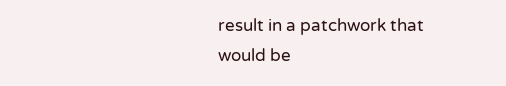result in a patchwork that would be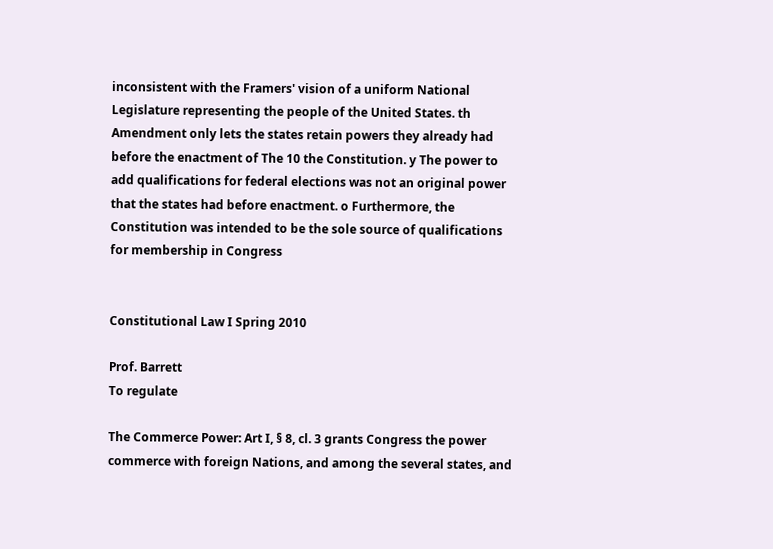inconsistent with the Framers' vision of a uniform National Legislature representing the people of the United States. th Amendment only lets the states retain powers they already had before the enactment of The 10 the Constitution. y The power to add qualifications for federal elections was not an original power that the states had before enactment. o Furthermore, the Constitution was intended to be the sole source of qualifications for membership in Congress


Constitutional Law I Spring 2010

Prof. Barrett
To regulate

The Commerce Power: Art I, § 8, cl. 3 grants Congress the power
commerce with foreign Nations, and among the several states, and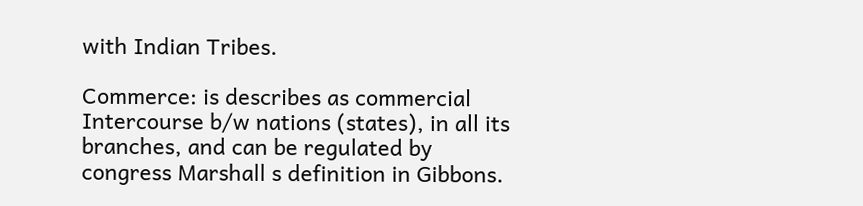with Indian Tribes.

Commerce: is describes as commercial Intercourse b/w nations (states), in all its branches, and can be regulated by congress Marshall s definition in Gibbons.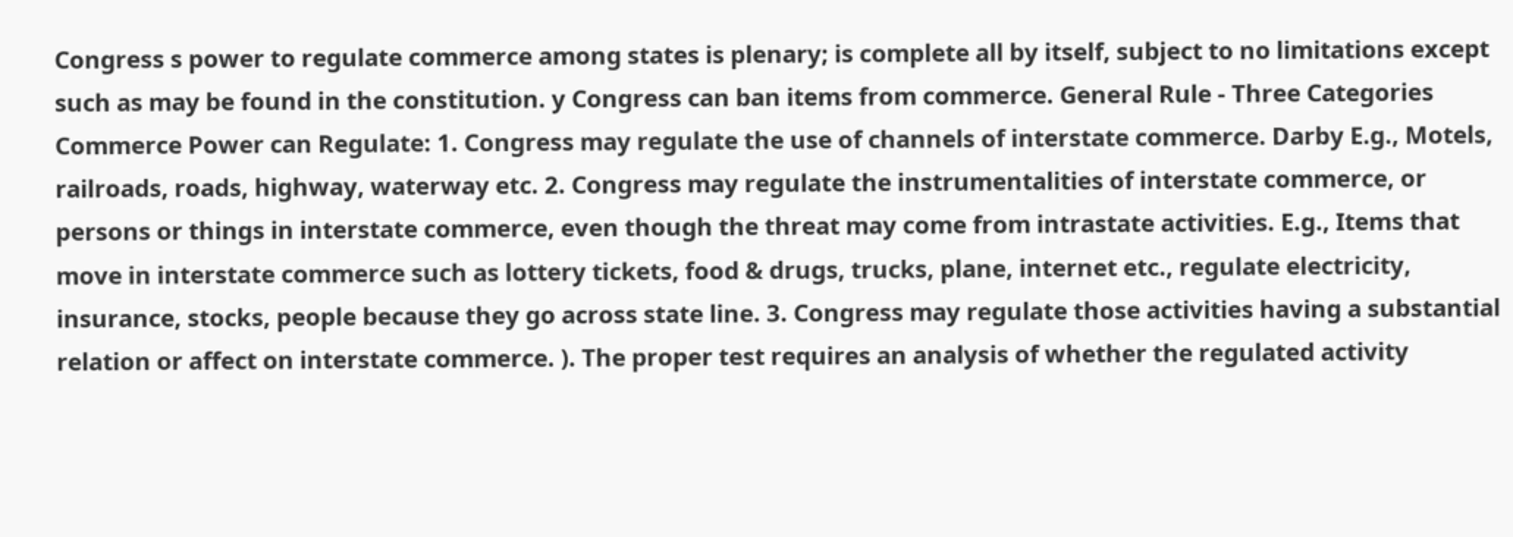Congress s power to regulate commerce among states is plenary; is complete all by itself, subject to no limitations except such as may be found in the constitution. y Congress can ban items from commerce. General Rule - Three Categories Commerce Power can Regulate: 1. Congress may regulate the use of channels of interstate commerce. Darby E.g., Motels, railroads, roads, highway, waterway etc. 2. Congress may regulate the instrumentalities of interstate commerce, or persons or things in interstate commerce, even though the threat may come from intrastate activities. E.g., Items that move in interstate commerce such as lottery tickets, food & drugs, trucks, plane, internet etc., regulate electricity, insurance, stocks, people because they go across state line. 3. Congress may regulate those activities having a substantial relation or affect on interstate commerce. ). The proper test requires an analysis of whether the regulated activity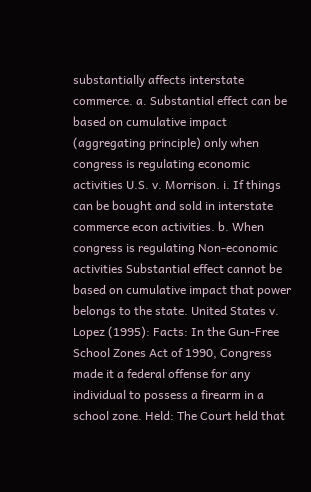substantially affects interstate commerce. a. Substantial effect can be based on cumulative impact (aggregating principle) only when congress is regulating economic activities U.S. v. Morrison. i. If things can be bought and sold in interstate commerce econ activities. b. When congress is regulating Non-economic activities Substantial effect cannot be based on cumulative impact that power belongs to the state. United States v. Lopez (1995): Facts: In the Gun-Free School Zones Act of 1990, Congress made it a federal offense for any individual to possess a firearm in a school zone. Held: The Court held that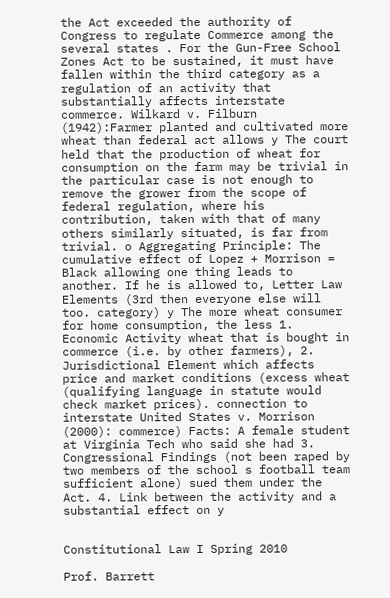the Act exceeded the authority of Congress to regulate Commerce among the several states . For the Gun-Free School Zones Act to be sustained, it must have fallen within the third category as a regulation of an activity that substantially affects interstate commerce. Wilkard v. Filburn (1942):Farmer planted and cultivated more wheat than federal act allows y The court held that the production of wheat for consumption on the farm may be trivial in the particular case is not enough to remove the grower from the scope of federal regulation, where his contribution, taken with that of many others similarly situated, is far from trivial. o Aggregating Principle: The cumulative effect of Lopez + Morrison = Black allowing one thing leads to another. If he is allowed to, Letter Law Elements (3rd then everyone else will too. category) y The more wheat consumer for home consumption, the less 1. Economic Activity wheat that is bought in commerce (i.e. by other farmers), 2. Jurisdictional Element which affects price and market conditions (excess wheat (qualifying language in statute would check market prices). connection to interstate United States v. Morrison (2000): commerce) Facts: A female student at Virginia Tech who said she had 3. Congressional Findings (not been raped by two members of the school s football team sufficient alone) sued them under the Act. 4. Link between the activity and a substantial effect on y


Constitutional Law I Spring 2010

Prof. Barrett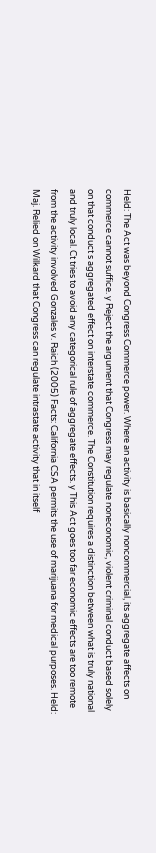Held: The Act was beyond Congress Commerce power. Where an activity is basically noncommercial, its aggregate affects on commerce cannot suffice. y Reject the argument that Congress may regulate noneconomic, violent criminal conduct based solely on that conduct s aggregated effect on interstate commerce. The Constitution requires a distinction between what is truly national and truly local. Ct tries to avoid any categorical rule of aggregate effects. y This Act goes too far economic effects are too remote from the activity involved Gonzales v. Raich (2005) Facts: California CSA permits the use of marijuana for medical purposes. Held: Maj. Relied on Wilkard that Congress can regulate intrastate activity that in itself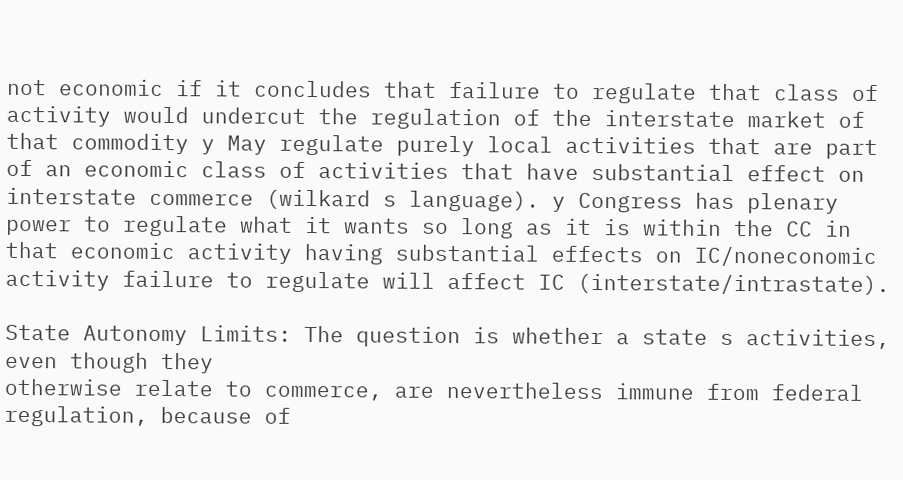not economic if it concludes that failure to regulate that class of activity would undercut the regulation of the interstate market of that commodity y May regulate purely local activities that are part of an economic class of activities that have substantial effect on interstate commerce (wilkard s language). y Congress has plenary power to regulate what it wants so long as it is within the CC in that economic activity having substantial effects on IC/noneconomic activity failure to regulate will affect IC (interstate/intrastate).

State Autonomy Limits: The question is whether a state s activities, even though they
otherwise relate to commerce, are nevertheless immune from federal regulation, because of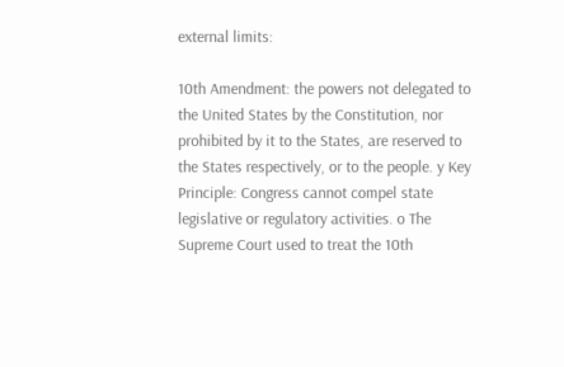external limits:

10th Amendment: the powers not delegated to the United States by the Constitution, nor
prohibited by it to the States, are reserved to the States respectively, or to the people. y Key Principle: Congress cannot compel state legislative or regulatory activities. o The Supreme Court used to treat the 10th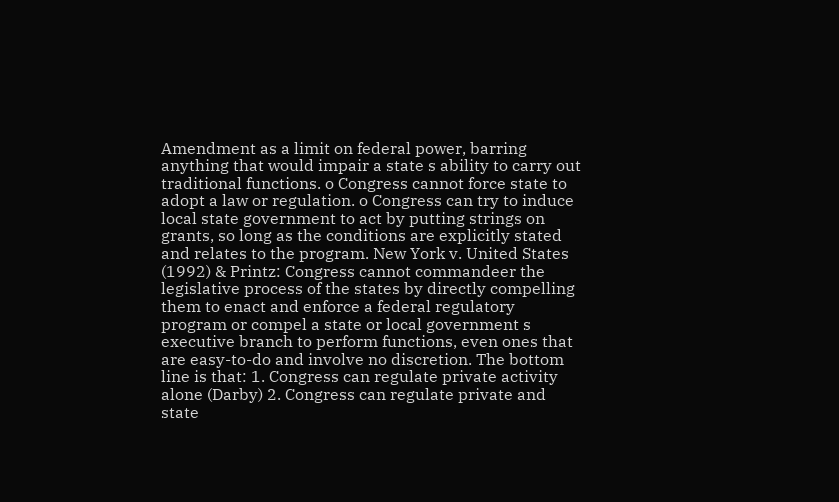Amendment as a limit on federal power, barring anything that would impair a state s ability to carry out traditional functions. o Congress cannot force state to adopt a law or regulation. o Congress can try to induce local state government to act by putting strings on grants, so long as the conditions are explicitly stated and relates to the program. New York v. United States (1992) & Printz: Congress cannot commandeer the legislative process of the states by directly compelling them to enact and enforce a federal regulatory program or compel a state or local government s executive branch to perform functions, even ones that are easy-to-do and involve no discretion. The bottom line is that: 1. Congress can regulate private activity alone (Darby) 2. Congress can regulate private and state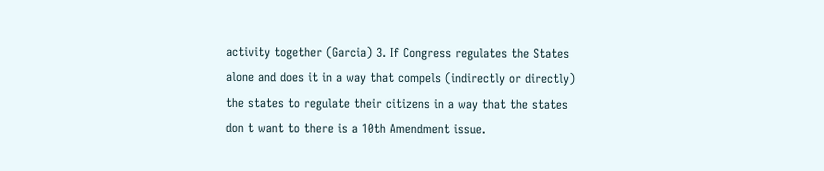activity together (Garcia) 3. If Congress regulates the States alone and does it in a way that compels (indirectly or directly) the states to regulate their citizens in a way that the states don t want to there is a 10th Amendment issue.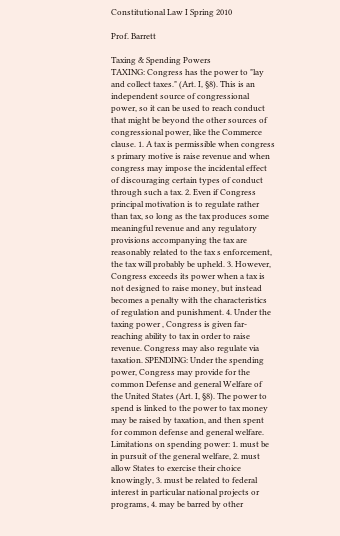Constitutional Law I Spring 2010

Prof. Barrett

Taxing & Spending Powers
TAXING: Congress has the power to "lay and collect taxes." (Art. I, §8). This is an independent source of congressional power, so it can be used to reach conduct that might be beyond the other sources of congressional power, like the Commerce clause. 1. A tax is permissible when congress s primary motive is raise revenue and when congress may impose the incidental effect of discouraging certain types of conduct through such a tax. 2. Even if Congress principal motivation is to regulate rather than tax, so long as the tax produces some meaningful revenue and any regulatory provisions accompanying the tax are reasonably related to the tax s enforcement, the tax will probably be upheld. 3. However, Congress exceeds its power when a tax is not designed to raise money, but instead becomes a penalty with the characteristics of regulation and punishment. 4. Under the taxing power , Congress is given far-reaching ability to tax in order to raise revenue. Congress may also regulate via taxation. SPENDING: Under the spending power, Congress may provide for the common Defense and general Welfare of the United States (Art. I, §8). The power to spend is linked to the power to tax money may be raised by taxation, and then spent for common defense and general welfare. Limitations on spending power: 1. must be in pursuit of the general welfare, 2. must allow States to exercise their choice knowingly, 3. must be related to federal interest in particular national projects or programs, 4. may be barred by other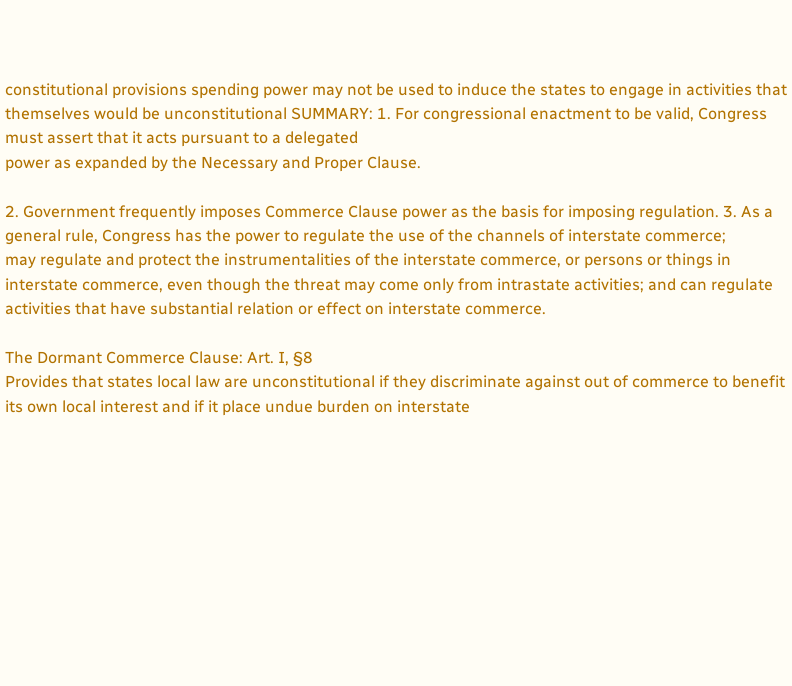constitutional provisions spending power may not be used to induce the states to engage in activities that themselves would be unconstitutional SUMMARY: 1. For congressional enactment to be valid, Congress must assert that it acts pursuant to a delegated
power as expanded by the Necessary and Proper Clause.

2. Government frequently imposes Commerce Clause power as the basis for imposing regulation. 3. As a general rule, Congress has the power to regulate the use of the channels of interstate commerce;
may regulate and protect the instrumentalities of the interstate commerce, or persons or things in interstate commerce, even though the threat may come only from intrastate activities; and can regulate activities that have substantial relation or effect on interstate commerce.

The Dormant Commerce Clause: Art. I, §8
Provides that states local law are unconstitutional if they discriminate against out of commerce to benefit its own local interest and if it place undue burden on interstate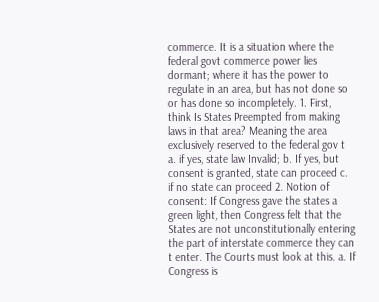commerce. It is a situation where the federal govt commerce power lies dormant; where it has the power to regulate in an area, but has not done so or has done so incompletely. 1. First, think Is States Preempted from making laws in that area? Meaning the area exclusively reserved to the federal gov t a. if yes, state law Invalid; b. If yes, but consent is granted, state can proceed c. if no state can proceed 2. Notion of consent: If Congress gave the states a green light, then Congress felt that the States are not unconstitutionally entering the part of interstate commerce they can t enter. The Courts must look at this. a. If Congress is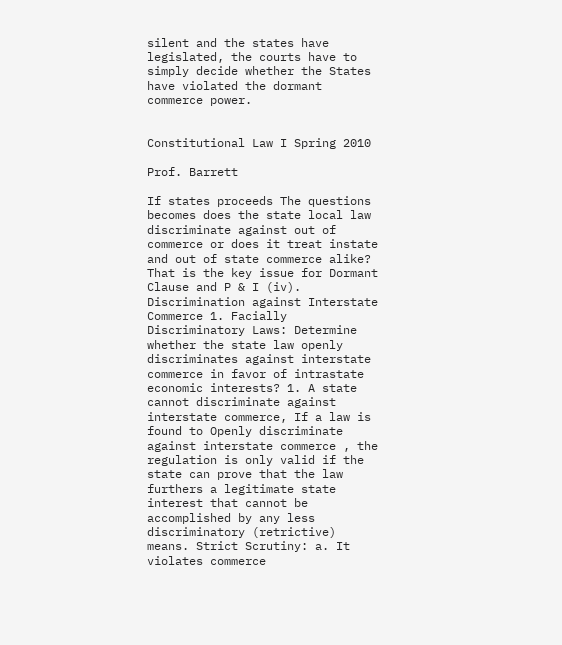silent and the states have legislated, the courts have to simply decide whether the States have violated the dormant commerce power.


Constitutional Law I Spring 2010

Prof. Barrett

If states proceeds The questions becomes does the state local law discriminate against out of commerce or does it treat instate and out of state commerce alike? That is the key issue for Dormant Clause and P & I (iv). Discrimination against Interstate Commerce 1. Facially Discriminatory Laws: Determine whether the state law openly
discriminates against interstate commerce in favor of intrastate economic interests? 1. A state cannot discriminate against interstate commerce, If a law is found to Openly discriminate against interstate commerce , the regulation is only valid if the state can prove that the law furthers a legitimate state interest that cannot be accomplished by any less discriminatory (retrictive) means. Strict Scrutiny: a. It violates commerce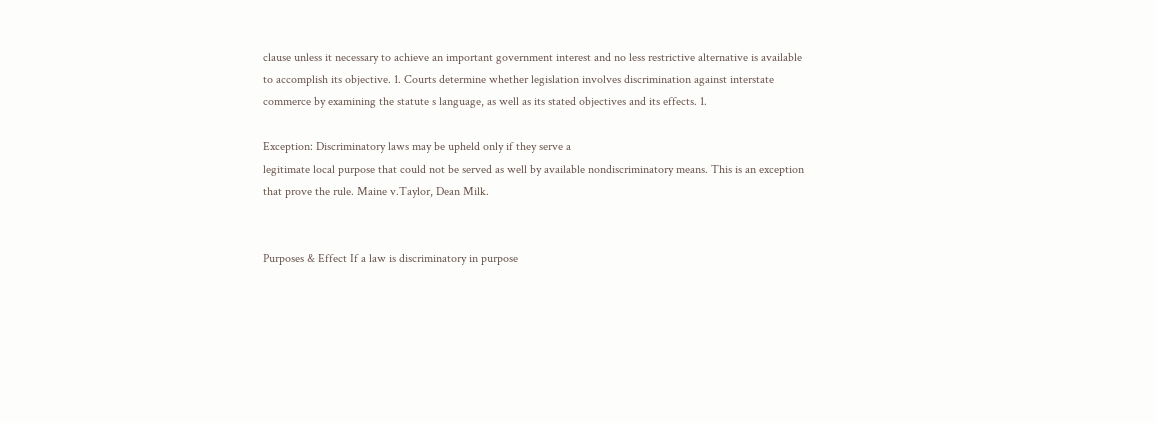clause unless it necessary to achieve an important government interest and no less restrictive alternative is available to accomplish its objective. 1. Courts determine whether legislation involves discrimination against interstate commerce by examining the statute s language, as well as its stated objectives and its effects. 1.

Exception: Discriminatory laws may be upheld only if they serve a
legitimate local purpose that could not be served as well by available nondiscriminatory means. This is an exception that prove the rule. Maine v.Taylor, Dean Milk.


Purposes & Effect If a law is discriminatory in purpose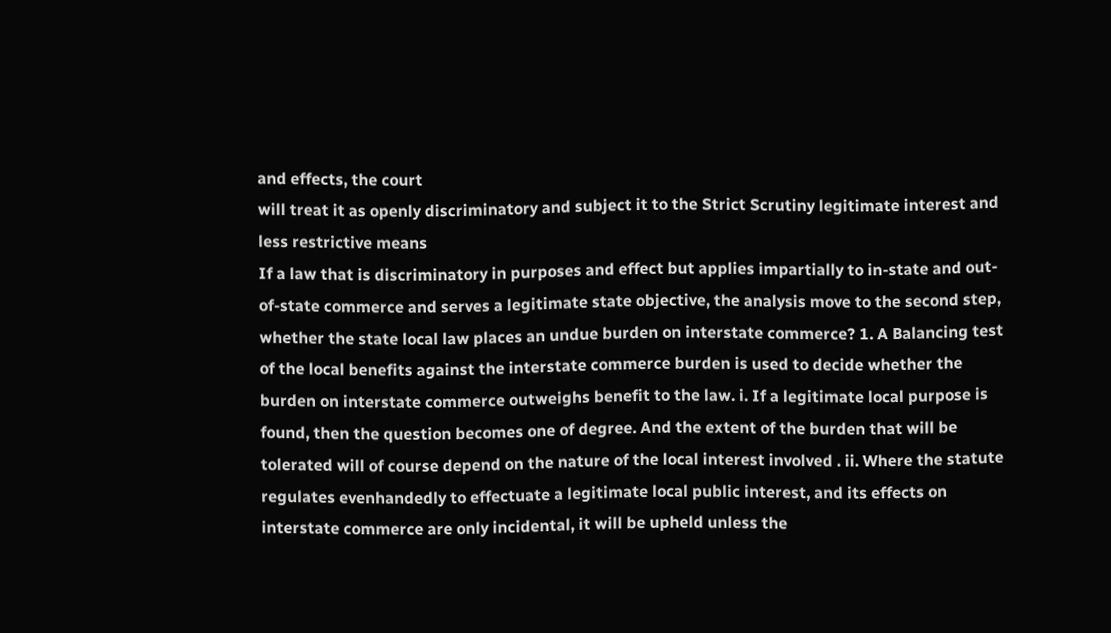and effects, the court
will treat it as openly discriminatory and subject it to the Strict Scrutiny legitimate interest and less restrictive means
If a law that is discriminatory in purposes and effect but applies impartially to in-state and out-of-state commerce and serves a legitimate state objective, the analysis move to the second step, whether the state local law places an undue burden on interstate commerce? 1. A Balancing test of the local benefits against the interstate commerce burden is used to decide whether the burden on interstate commerce outweighs benefit to the law. i. If a legitimate local purpose is found, then the question becomes one of degree. And the extent of the burden that will be tolerated will of course depend on the nature of the local interest involved . ii. Where the statute regulates evenhandedly to effectuate a legitimate local public interest, and its effects on interstate commerce are only incidental, it will be upheld unless the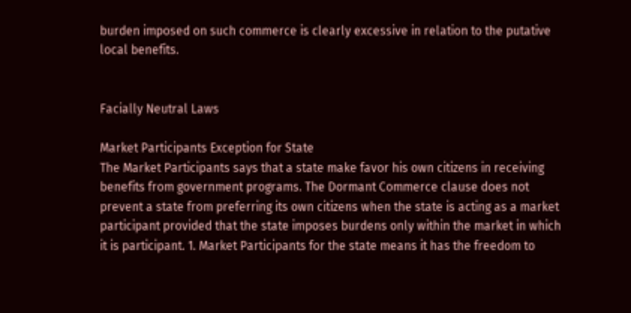burden imposed on such commerce is clearly excessive in relation to the putative local benefits.


Facially Neutral Laws

Market Participants Exception for State
The Market Participants says that a state make favor his own citizens in receiving benefits from government programs. The Dormant Commerce clause does not prevent a state from preferring its own citizens when the state is acting as a market participant provided that the state imposes burdens only within the market in which it is participant. 1. Market Participants for the state means it has the freedom to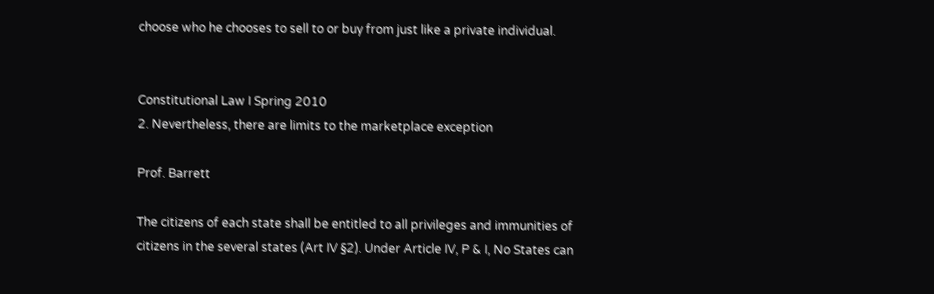choose who he chooses to sell to or buy from just like a private individual.


Constitutional Law I Spring 2010
2. Nevertheless, there are limits to the marketplace exception

Prof. Barrett

The citizens of each state shall be entitled to all privileges and immunities of citizens in the several states (Art IV §2). Under Article IV, P & I, No States can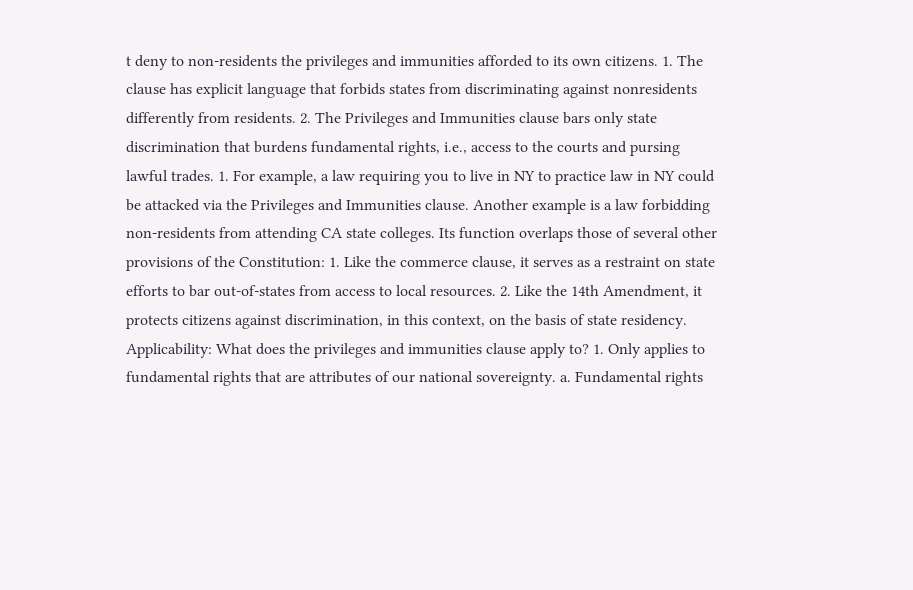t deny to non-residents the privileges and immunities afforded to its own citizens. 1. The clause has explicit language that forbids states from discriminating against nonresidents differently from residents. 2. The Privileges and Immunities clause bars only state discrimination that burdens fundamental rights, i.e., access to the courts and pursing lawful trades. 1. For example, a law requiring you to live in NY to practice law in NY could be attacked via the Privileges and Immunities clause. Another example is a law forbidding non-residents from attending CA state colleges. Its function overlaps those of several other provisions of the Constitution: 1. Like the commerce clause, it serves as a restraint on state efforts to bar out-of-states from access to local resources. 2. Like the 14th Amendment, it protects citizens against discrimination, in this context, on the basis of state residency. Applicability: What does the privileges and immunities clause apply to? 1. Only applies to fundamental rights that are attributes of our national sovereignty. a. Fundamental rights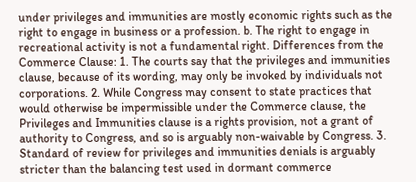under privileges and immunities are mostly economic rights such as the right to engage in business or a profession. b. The right to engage in recreational activity is not a fundamental right. Differences from the Commerce Clause: 1. The courts say that the privileges and immunities clause, because of its wording, may only be invoked by individuals not corporations. 2. While Congress may consent to state practices that would otherwise be impermissible under the Commerce clause, the Privileges and Immunities clause is a rights provision, not a grant of authority to Congress, and so is arguably non-waivable by Congress. 3. Standard of review for privileges and immunities denials is arguably stricter than the balancing test used in dormant commerce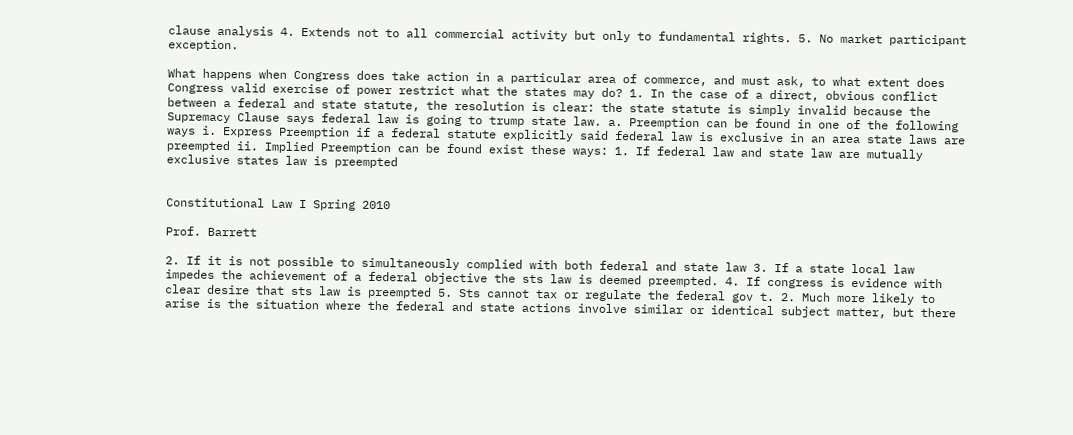clause analysis 4. Extends not to all commercial activity but only to fundamental rights. 5. No market participant exception.

What happens when Congress does take action in a particular area of commerce, and must ask, to what extent does Congress valid exercise of power restrict what the states may do? 1. In the case of a direct, obvious conflict between a federal and state statute, the resolution is clear: the state statute is simply invalid because the Supremacy Clause says federal law is going to trump state law. a. Preemption can be found in one of the following ways i. Express Preemption if a federal statute explicitly said federal law is exclusive in an area state laws are preempted ii. Implied Preemption can be found exist these ways: 1. If federal law and state law are mutually exclusive states law is preempted


Constitutional Law I Spring 2010

Prof. Barrett

2. If it is not possible to simultaneously complied with both federal and state law 3. If a state local law impedes the achievement of a federal objective the sts law is deemed preempted. 4. If congress is evidence with clear desire that sts law is preempted 5. Sts cannot tax or regulate the federal gov t. 2. Much more likely to arise is the situation where the federal and state actions involve similar or identical subject matter, but there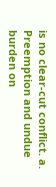is no clear-cut conflict. a. Preemption and undue burden on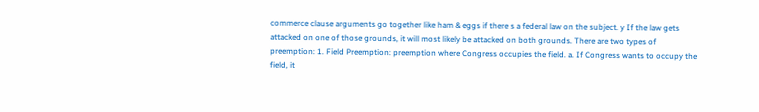commerce clause arguments go together like ham & eggs if there s a federal law on the subject. y If the law gets attacked on one of those grounds, it will most likely be attacked on both grounds. There are two types of preemption: 1. Field Preemption: preemption where Congress occupies the field. a. If Congress wants to occupy the field, it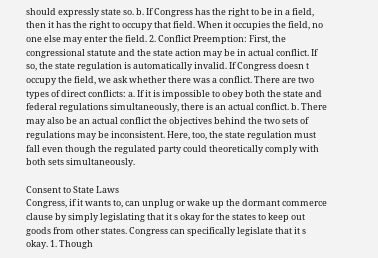should expressly state so. b. If Congress has the right to be in a field, then it has the right to occupy that field. When it occupies the field, no one else may enter the field. 2. Conflict Preemption: First, the congressional statute and the state action may be in actual conflict. If so, the state regulation is automatically invalid. If Congress doesn t occupy the field, we ask whether there was a conflict. There are two types of direct conflicts: a. If it is impossible to obey both the state and federal regulations simultaneously, there is an actual conflict. b. There may also be an actual conflict the objectives behind the two sets of regulations may be inconsistent. Here, too, the state regulation must fall even though the regulated party could theoretically comply with both sets simultaneously.

Consent to State Laws
Congress, if it wants to, can unplug or wake up the dormant commerce clause by simply legislating that it s okay for the states to keep out goods from other states. Congress can specifically legislate that it s okay. 1. Though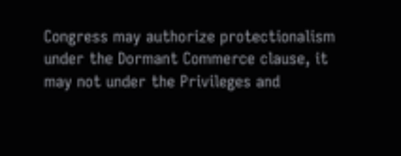Congress may authorize protectionalism under the Dormant Commerce clause, it may not under the Privileges and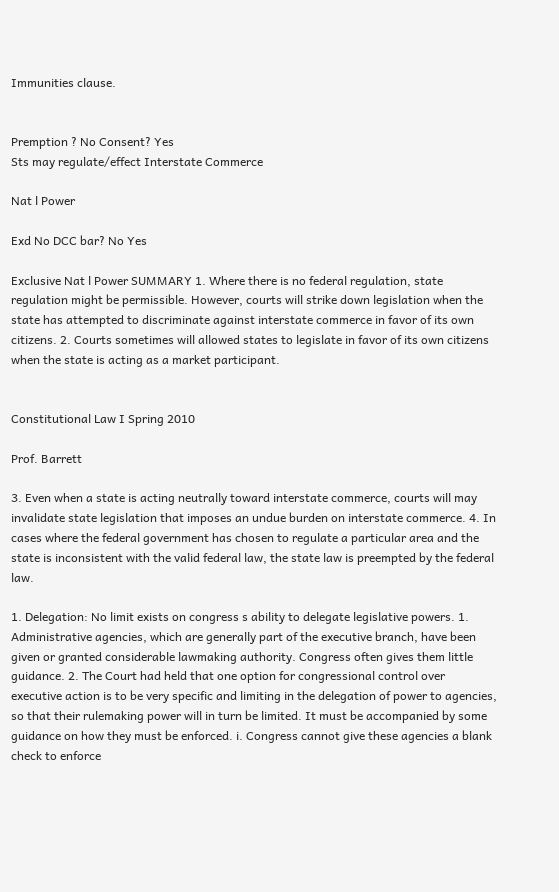Immunities clause.


Premption ? No Consent? Yes
Sts may regulate/effect Interstate Commerce

Nat l Power

Exd No DCC bar? No Yes

Exclusive Nat l Power SUMMARY 1. Where there is no federal regulation, state regulation might be permissible. However, courts will strike down legislation when the state has attempted to discriminate against interstate commerce in favor of its own citizens. 2. Courts sometimes will allowed states to legislate in favor of its own citizens when the state is acting as a market participant.


Constitutional Law I Spring 2010

Prof. Barrett

3. Even when a state is acting neutrally toward interstate commerce, courts will may invalidate state legislation that imposes an undue burden on interstate commerce. 4. In cases where the federal government has chosen to regulate a particular area and the state is inconsistent with the valid federal law, the state law is preempted by the federal law.

1. Delegation: No limit exists on congress s ability to delegate legislative powers. 1. Administrative agencies, which are generally part of the executive branch, have been given or granted considerable lawmaking authority. Congress often gives them little guidance. 2. The Court had held that one option for congressional control over executive action is to be very specific and limiting in the delegation of power to agencies, so that their rulemaking power will in turn be limited. It must be accompanied by some guidance on how they must be enforced. i. Congress cannot give these agencies a blank check to enforce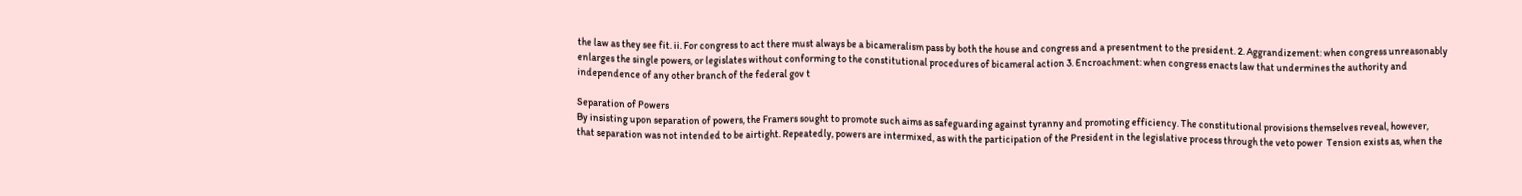the law as they see fit. ii. For congress to act there must always be a bicameralism pass by both the house and congress and a presentment to the president. 2. Aggrandizement: when congress unreasonably enlarges the single powers, or legislates without conforming to the constitutional procedures of bicameral action 3. Encroachment: when congress enacts law that undermines the authority and independence of any other branch of the federal gov t

Separation of Powers
By insisting upon separation of powers, the Framers sought to promote such aims as safeguarding against tyranny and promoting efficiency. The constitutional provisions themselves reveal, however, that separation was not intended to be airtight. Repeatedly, powers are intermixed, as with the participation of the President in the legislative process through the veto power  Tension exists as, when the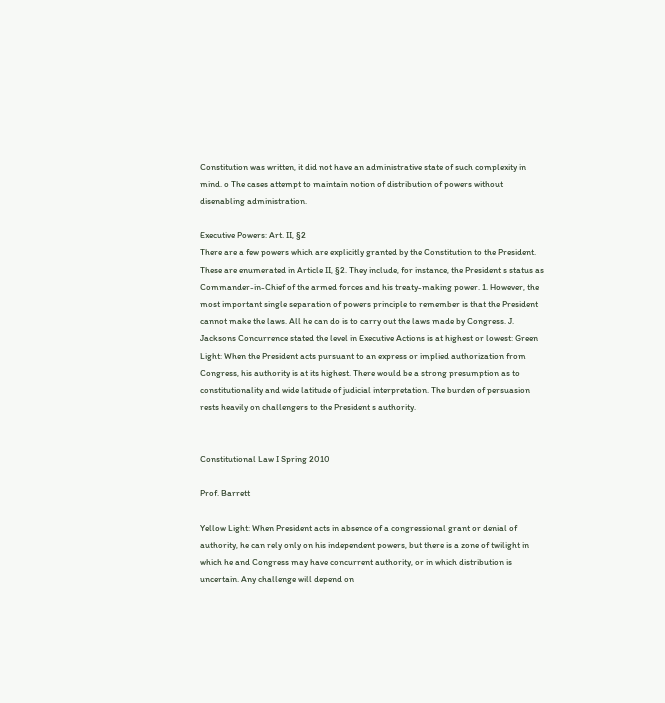Constitution was written, it did not have an administrative state of such complexity in mind. o The cases attempt to maintain notion of distribution of powers without disenabling administration.

Executive Powers: Art. II, §2
There are a few powers which are explicitly granted by the Constitution to the President. These are enumerated in Article II, §2. They include, for instance, the President s status as Commander-in-Chief of the armed forces and his treaty-making power. 1. However, the most important single separation of powers principle to remember is that the President cannot make the laws. All he can do is to carry out the laws made by Congress. J. Jacksons Concurrence stated the level in Executive Actions is at highest or lowest: Green Light: When the President acts pursuant to an express or implied authorization from Congress, his authority is at its highest. There would be a strong presumption as to constitutionality and wide latitude of judicial interpretation. The burden of persuasion rests heavily on challengers to the President s authority.


Constitutional Law I Spring 2010

Prof. Barrett

Yellow Light: When President acts in absence of a congressional grant or denial of authority, he can rely only on his independent powers, but there is a zone of twilight in which he and Congress may have concurrent authority, or in which distribution is uncertain. Any challenge will depend on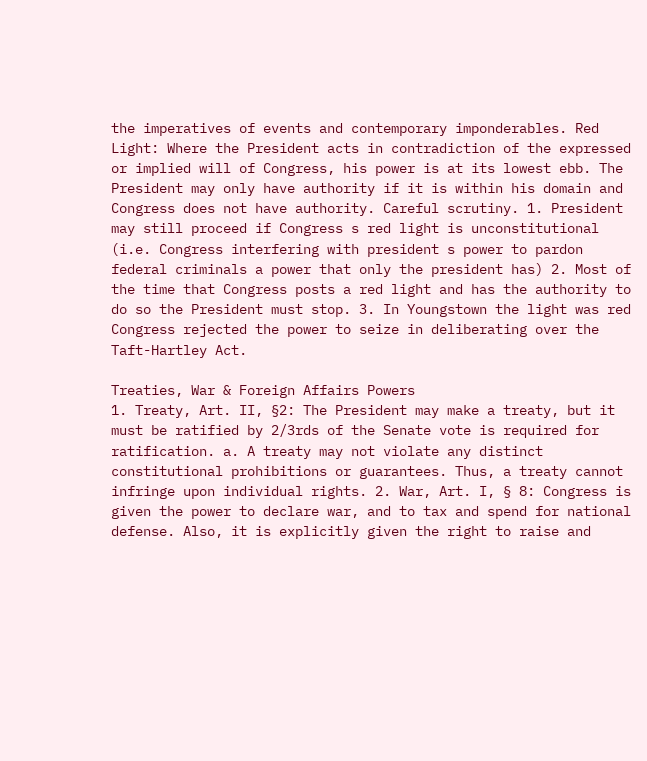the imperatives of events and contemporary imponderables. Red Light: Where the President acts in contradiction of the expressed or implied will of Congress, his power is at its lowest ebb. The President may only have authority if it is within his domain and Congress does not have authority. Careful scrutiny. 1. President may still proceed if Congress s red light is unconstitutional (i.e. Congress interfering with president s power to pardon federal criminals a power that only the president has) 2. Most of the time that Congress posts a red light and has the authority to do so the President must stop. 3. In Youngstown the light was red Congress rejected the power to seize in deliberating over the Taft-Hartley Act.

Treaties, War & Foreign Affairs Powers
1. Treaty, Art. II, §2: The President may make a treaty, but it must be ratified by 2/3rds of the Senate vote is required for ratification. a. A treaty may not violate any distinct constitutional prohibitions or guarantees. Thus, a treaty cannot infringe upon individual rights. 2. War, Art. I, § 8: Congress is given the power to declare war, and to tax and spend for national defense. Also, it is explicitly given the right to raise and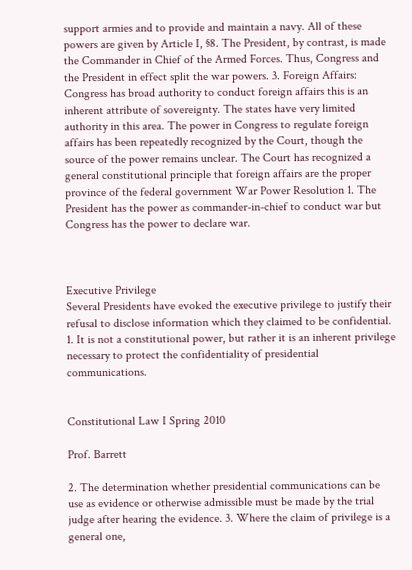support armies and to provide and maintain a navy. All of these powers are given by Article I, §8. The President, by contrast, is made the Commander in Chief of the Armed Forces. Thus, Congress and the President in effect split the war powers. 3. Foreign Affairs: Congress has broad authority to conduct foreign affairs this is an inherent attribute of sovereignty. The states have very limited authority in this area. The power in Congress to regulate foreign affairs has been repeatedly recognized by the Court, though the source of the power remains unclear. The Court has recognized a general constitutional principle that foreign affairs are the proper province of the federal government War Power Resolution 1. The President has the power as commander-in-chief to conduct war but Congress has the power to declare war.



Executive Privilege
Several Presidents have evoked the executive privilege to justify their refusal to disclose information which they claimed to be confidential. 1. It is not a constitutional power, but rather it is an inherent privilege necessary to protect the confidentiality of presidential communications.


Constitutional Law I Spring 2010

Prof. Barrett

2. The determination whether presidential communications can be use as evidence or otherwise admissible must be made by the trial judge after hearing the evidence. 3. Where the claim of privilege is a general one,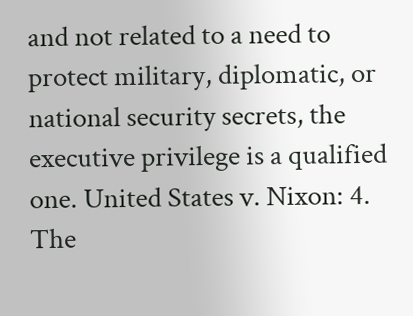and not related to a need to protect military, diplomatic, or national security secrets, the executive privilege is a qualified one. United States v. Nixon: 4. The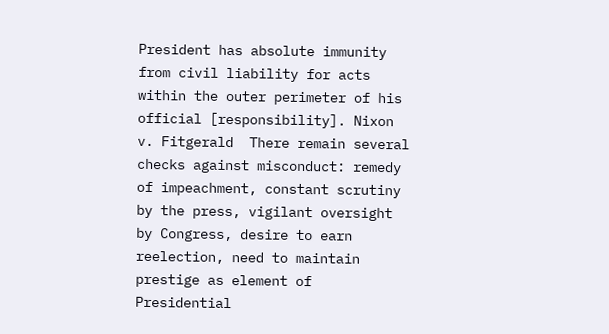President has absolute immunity from civil liability for acts within the outer perimeter of his official [responsibility]. Nixon v. Fitgerald  There remain several checks against misconduct: remedy of impeachment, constant scrutiny by the press, vigilant oversight by Congress, desire to earn reelection, need to maintain prestige as element of Presidential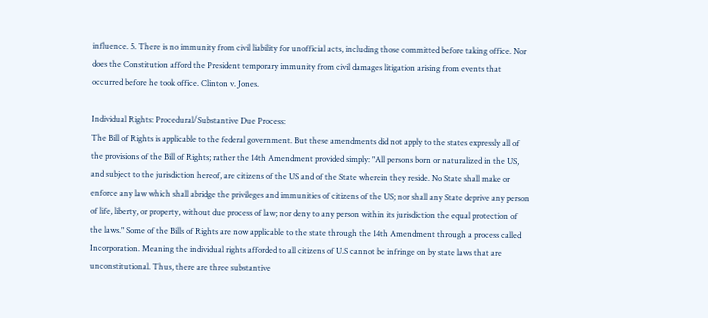influence. 5. There is no immunity from civil liability for unofficial acts, including those committed before taking office. Nor does the Constitution afford the President temporary immunity from civil damages litigation arising from events that occurred before he took office. Clinton v. Jones.

Individual Rights: Procedural/Substantive Due Process:
The Bill of Rights is applicable to the federal government. But these amendments did not apply to the states expressly all of the provisions of the Bill of Rights; rather the 14th Amendment provided simply: "All persons born or naturalized in the US, and subject to the jurisdiction hereof, are citizens of the US and of the State wherein they reside. No State shall make or enforce any law which shall abridge the privileges and immunities of citizens of the US; nor shall any State deprive any person of life, liberty, or property, without due process of law; nor deny to any person within its jurisdiction the equal protection of the laws." Some of the Bills of Rights are now applicable to the state through the 14th Amendment through a process called Incorporation. Meaning the individual rights afforded to all citizens of U.S cannot be infringe on by state laws that are unconstitutional. Thus, there are three substantive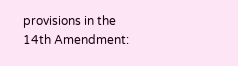provisions in the 14th Amendment: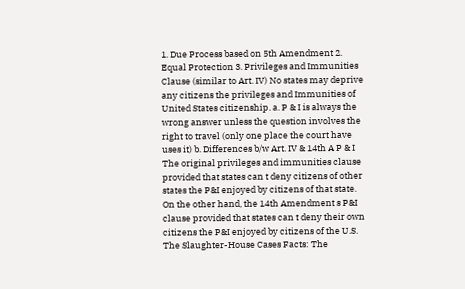1. Due Process based on 5th Amendment 2. Equal Protection 3. Privileges and Immunities Clause (similar to Art. IV) No states may deprive any citizens the privileges and Immunities of United States citizenship. a. P & I is always the wrong answer unless the question involves the right to travel (only one place the court have uses it) b. Differences b/w Art. IV & 14th A P & I The original privileges and immunities clause provided that states can t deny citizens of other states the P&I enjoyed by citizens of that state. On the other hand, the 14th Amendment s P&I clause provided that states can t deny their own citizens the P&I enjoyed by citizens of the U.S. The Slaughter-House Cases Facts: The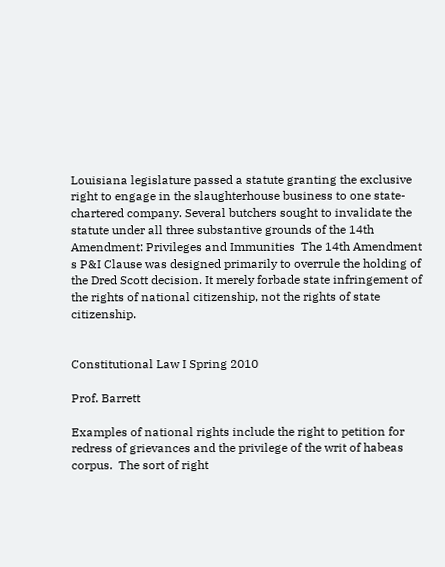Louisiana legislature passed a statute granting the exclusive right to engage in the slaughterhouse business to one state-chartered company. Several butchers sought to invalidate the statute under all three substantive grounds of the 14th Amendment: Privileges and Immunities  The 14th Amendment s P&I Clause was designed primarily to overrule the holding of the Dred Scott decision. It merely forbade state infringement of the rights of national citizenship, not the rights of state citizenship.


Constitutional Law I Spring 2010

Prof. Barrett

Examples of national rights include the right to petition for redress of grievances and the privilege of the writ of habeas corpus.  The sort of right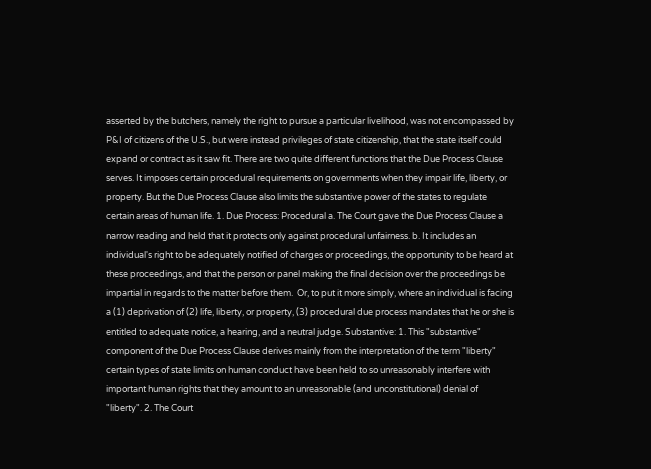asserted by the butchers, namely the right to pursue a particular livelihood, was not encompassed by P&I of citizens of the U.S., but were instead privileges of state citizenship, that the state itself could expand or contract as it saw fit. There are two quite different functions that the Due Process Clause serves. It imposes certain procedural requirements on governments when they impair life, liberty, or property. But the Due Process Clause also limits the substantive power of the states to regulate certain areas of human life. 1. Due Process: Procedural a. The Court gave the Due Process Clause a narrow reading and held that it protects only against procedural unfairness. b. It includes an individual's right to be adequately notified of charges or proceedings, the opportunity to be heard at these proceedings, and that the person or panel making the final decision over the proceedings be impartial in regards to the matter before them.  Or, to put it more simply, where an individual is facing a (1) deprivation of (2) life, liberty, or property, (3) procedural due process mandates that he or she is entitled to adequate notice, a hearing, and a neutral judge. Substantive: 1. This "substantive" component of the Due Process Clause derives mainly from the interpretation of the term "liberty" certain types of state limits on human conduct have been held to so unreasonably interfere with important human rights that they amount to an unreasonable (and unconstitutional) denial of "liberty". 2. The Court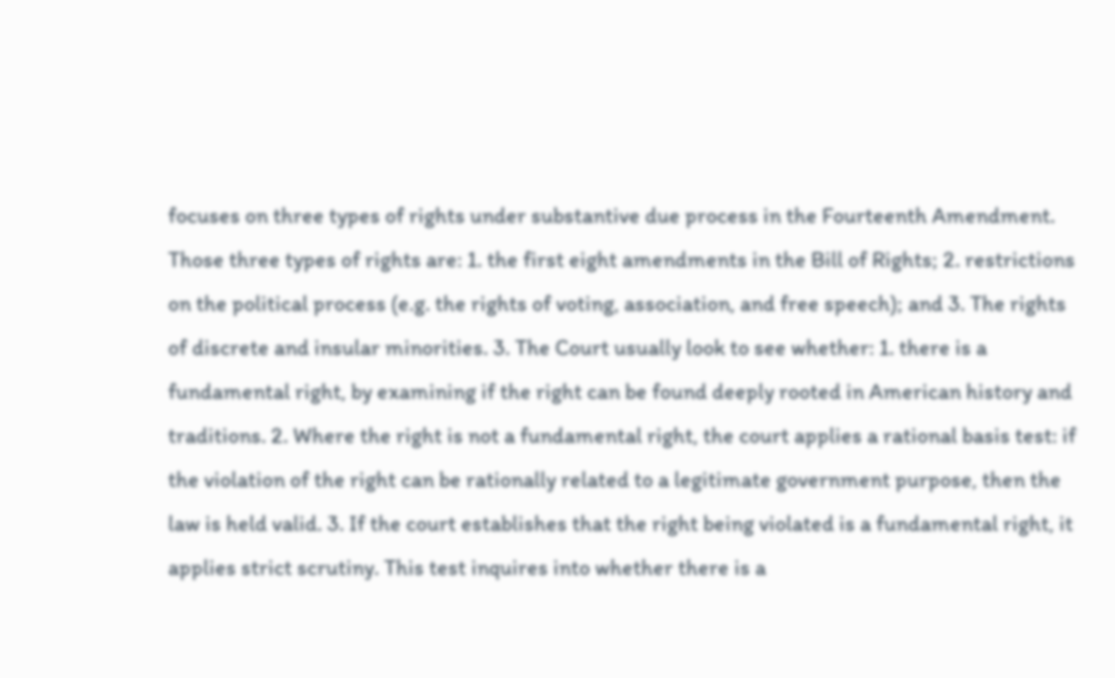focuses on three types of rights under substantive due process in the Fourteenth Amendment. Those three types of rights are: 1. the first eight amendments in the Bill of Rights; 2. restrictions on the political process (e.g. the rights of voting, association, and free speech); and 3. The rights of discrete and insular minorities. 3. The Court usually look to see whether: 1. there is a fundamental right, by examining if the right can be found deeply rooted in American history and traditions. 2. Where the right is not a fundamental right, the court applies a rational basis test: if the violation of the right can be rationally related to a legitimate government purpose, then the law is held valid. 3. If the court establishes that the right being violated is a fundamental right, it applies strict scrutiny. This test inquires into whether there is a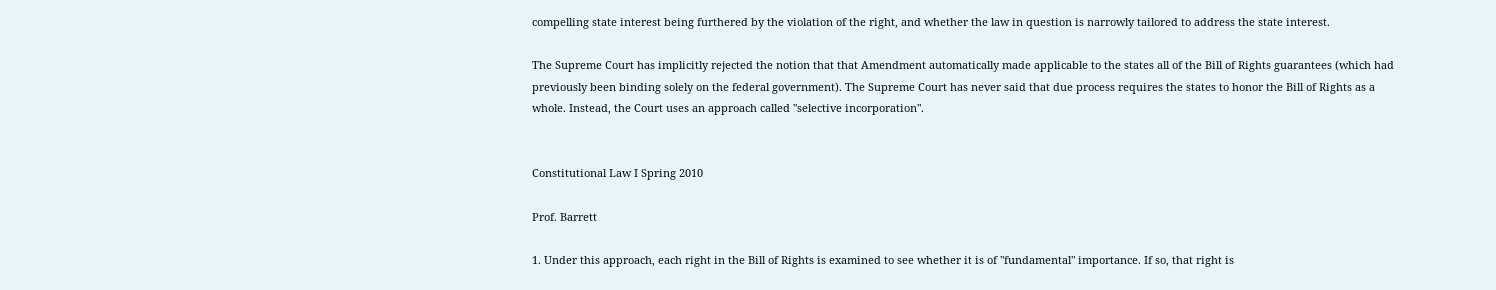compelling state interest being furthered by the violation of the right, and whether the law in question is narrowly tailored to address the state interest.

The Supreme Court has implicitly rejected the notion that that Amendment automatically made applicable to the states all of the Bill of Rights guarantees (which had previously been binding solely on the federal government). The Supreme Court has never said that due process requires the states to honor the Bill of Rights as a whole. Instead, the Court uses an approach called "selective incorporation".


Constitutional Law I Spring 2010

Prof. Barrett

1. Under this approach, each right in the Bill of Rights is examined to see whether it is of "fundamental" importance. If so, that right is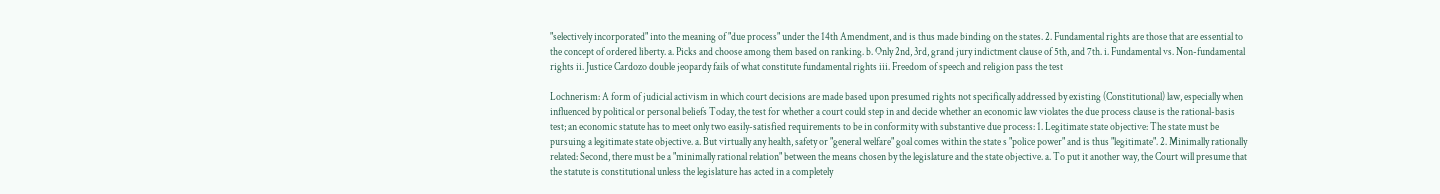"selectively incorporated" into the meaning of "due process" under the 14th Amendment, and is thus made binding on the states. 2. Fundamental rights are those that are essential to the concept of ordered liberty. a. Picks and choose among them based on ranking. b. Only 2nd, 3rd, grand jury indictment clause of 5th, and 7th. i. Fundamental vs. Non-fundamental rights ii. Justice Cardozo double jeopardy fails of what constitute fundamental rights iii. Freedom of speech and religion pass the test

Lochnerism: A form of judicial activism in which court decisions are made based upon presumed rights not specifically addressed by existing (Constitutional) law, especially when influenced by political or personal beliefs Today, the test for whether a court could step in and decide whether an economic law violates the due process clause is the rational-basis test; an economic statute has to meet only two easily-satisfied requirements to be in conformity with substantive due process: 1. Legitimate state objective: The state must be pursuing a legitimate state objective. a. But virtually any health, safety or "general welfare" goal comes within the state s "police power" and is thus "legitimate". 2. Minimally rationally related: Second, there must be a "minimally rational relation" between the means chosen by the legislature and the state objective. a. To put it another way, the Court will presume that the statute is constitutional unless the legislature has acted in a completely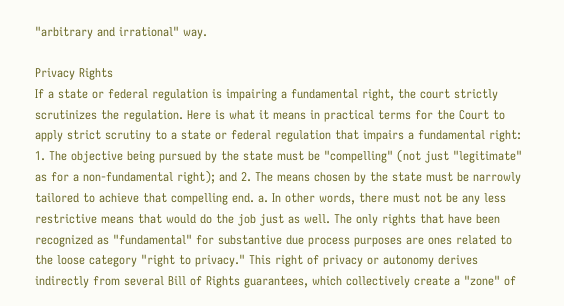"arbitrary and irrational" way.

Privacy Rights
If a state or federal regulation is impairing a fundamental right, the court strictly scrutinizes the regulation. Here is what it means in practical terms for the Court to apply strict scrutiny to a state or federal regulation that impairs a fundamental right: 1. The objective being pursued by the state must be "compelling" (not just "legitimate" as for a non-fundamental right); and 2. The means chosen by the state must be narrowly tailored to achieve that compelling end. a. In other words, there must not be any less restrictive means that would do the job just as well. The only rights that have been recognized as "fundamental" for substantive due process purposes are ones related to the loose category "right to privacy." This right of privacy or autonomy derives indirectly from several Bill of Rights guarantees, which collectively create a "zone" of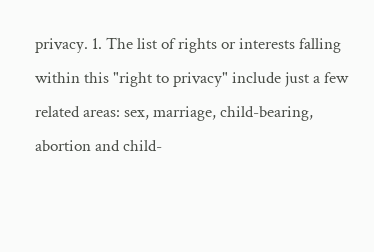privacy. 1. The list of rights or interests falling within this "right to privacy" include just a few related areas: sex, marriage, child-bearing, abortion and child-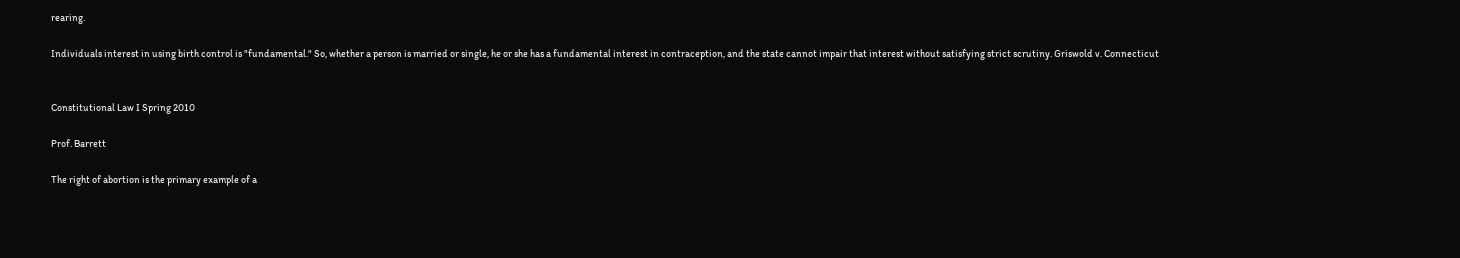rearing.

Individuals interest in using birth control is "fundamental." So, whether a person is married or single, he or she has a fundamental interest in contraception, and the state cannot impair that interest without satisfying strict scrutiny. Griswold v. Connecticut


Constitutional Law I Spring 2010

Prof. Barrett

The right of abortion is the primary example of a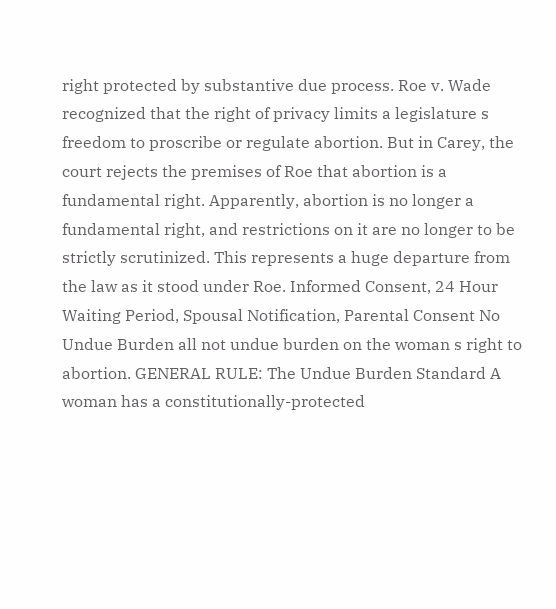right protected by substantive due process. Roe v. Wade recognized that the right of privacy limits a legislature s freedom to proscribe or regulate abortion. But in Carey, the court rejects the premises of Roe that abortion is a fundamental right. Apparently, abortion is no longer a fundamental right, and restrictions on it are no longer to be strictly scrutinized. This represents a huge departure from the law as it stood under Roe. Informed Consent, 24 Hour Waiting Period, Spousal Notification, Parental Consent No Undue Burden all not undue burden on the woman s right to abortion. GENERAL RULE: The Undue Burden Standard A woman has a constitutionally-protected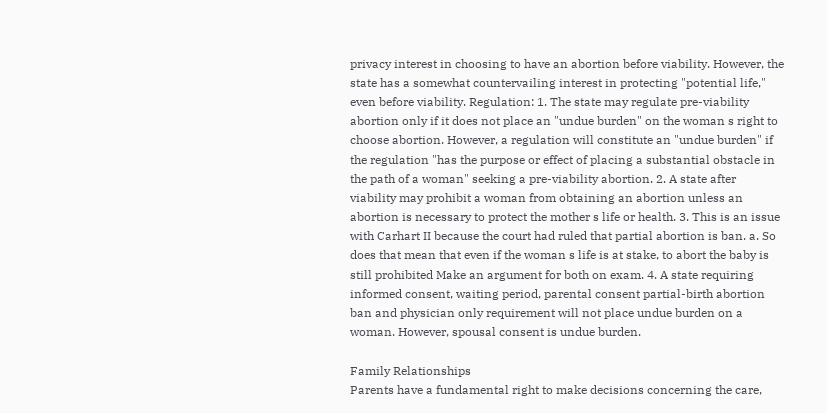privacy interest in choosing to have an abortion before viability. However, the state has a somewhat countervailing interest in protecting "potential life," even before viability. Regulation: 1. The state may regulate pre-viability abortion only if it does not place an "undue burden" on the woman s right to choose abortion. However, a regulation will constitute an "undue burden" if the regulation "has the purpose or effect of placing a substantial obstacle in the path of a woman" seeking a pre-viability abortion. 2. A state after viability may prohibit a woman from obtaining an abortion unless an abortion is necessary to protect the mother s life or health. 3. This is an issue with Carhart II because the court had ruled that partial abortion is ban. a. So does that mean that even if the woman s life is at stake, to abort the baby is still prohibited Make an argument for both on exam. 4. A state requiring informed consent, waiting period, parental consent partial-birth abortion ban and physician only requirement will not place undue burden on a woman. However, spousal consent is undue burden.

Family Relationships
Parents have a fundamental right to make decisions concerning the care,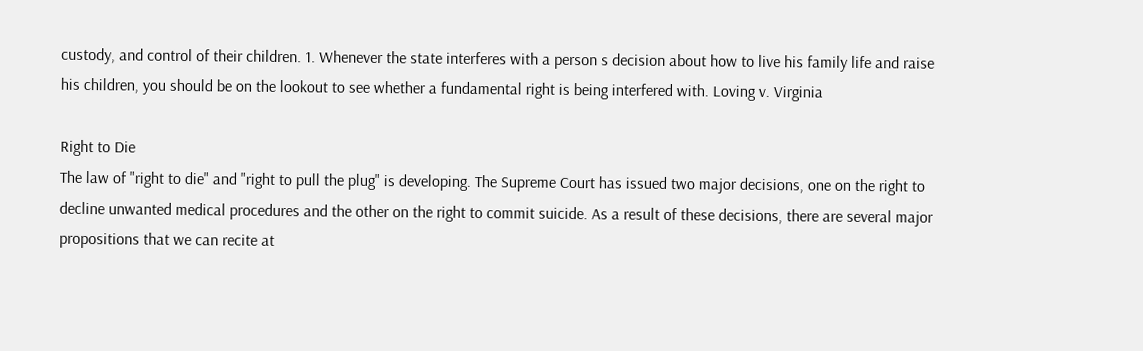custody, and control of their children. 1. Whenever the state interferes with a person s decision about how to live his family life and raise his children, you should be on the lookout to see whether a fundamental right is being interfered with. Loving v. Virginia

Right to Die
The law of "right to die" and "right to pull the plug" is developing. The Supreme Court has issued two major decisions, one on the right to decline unwanted medical procedures and the other on the right to commit suicide. As a result of these decisions, there are several major propositions that we can recite at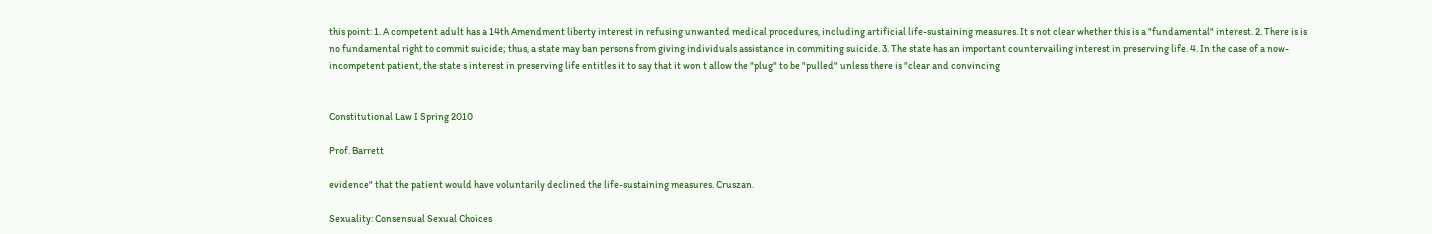this point: 1. A competent adult has a 14th Amendment liberty interest in refusing unwanted medical procedures, including artificial life-sustaining measures. It s not clear whether this is a "fundamental" interest. 2. There is is no fundamental right to commit suicide; thus, a state may ban persons from giving individuals assistance in commiting suicide. 3. The state has an important countervailing interest in preserving life. 4. In the case of a now-incompetent patient, the state s interest in preserving life entitles it to say that it won t allow the "plug" to be "pulled" unless there is "clear and convincing


Constitutional Law I Spring 2010

Prof. Barrett

evidence" that the patient would have voluntarily declined the life-sustaining measures. Cruszan.

Sexuality: Consensual Sexual Choices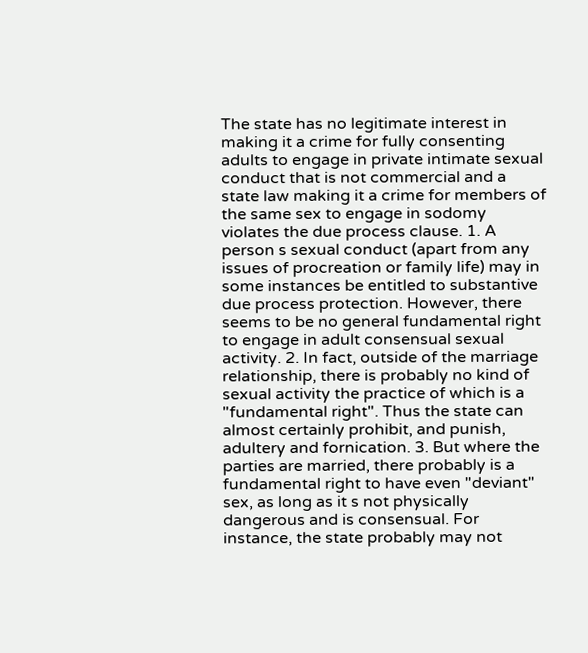The state has no legitimate interest in making it a crime for fully consenting adults to engage in private intimate sexual conduct that is not commercial and a state law making it a crime for members of the same sex to engage in sodomy violates the due process clause. 1. A person s sexual conduct (apart from any issues of procreation or family life) may in some instances be entitled to substantive due process protection. However, there seems to be no general fundamental right to engage in adult consensual sexual activity. 2. In fact, outside of the marriage relationship, there is probably no kind of sexual activity the practice of which is a "fundamental right". Thus the state can almost certainly prohibit, and punish, adultery and fornication. 3. But where the parties are married, there probably is a fundamental right to have even "deviant" sex, as long as it s not physically dangerous and is consensual. For instance, the state probably may not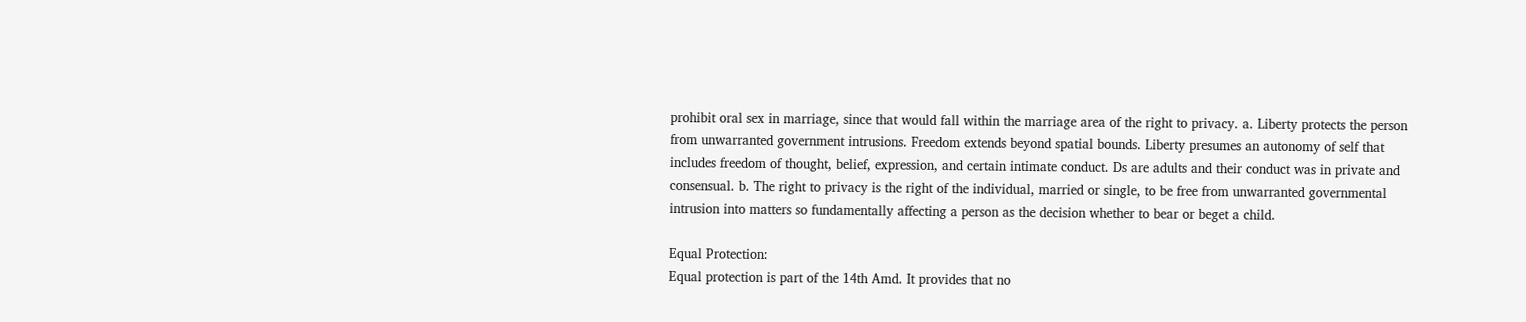prohibit oral sex in marriage, since that would fall within the marriage area of the right to privacy. a. Liberty protects the person from unwarranted government intrusions. Freedom extends beyond spatial bounds. Liberty presumes an autonomy of self that includes freedom of thought, belief, expression, and certain intimate conduct. Ds are adults and their conduct was in private and consensual. b. The right to privacy is the right of the individual, married or single, to be free from unwarranted governmental intrusion into matters so fundamentally affecting a person as the decision whether to bear or beget a child.

Equal Protection:
Equal protection is part of the 14th Amd. It provides that no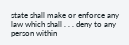state shall make or enforce any law which shall . . . deny to any person within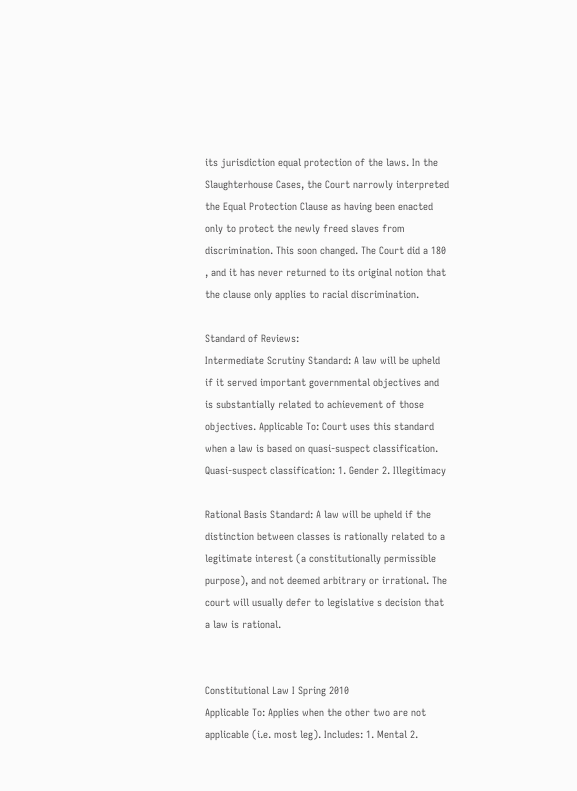its jurisdiction equal protection of the laws. In the Slaughterhouse Cases, the Court narrowly interpreted the Equal Protection Clause as having been enacted only to protect the newly freed slaves from discrimination. This soon changed. The Court did a 180 , and it has never returned to its original notion that the clause only applies to racial discrimination.

Standard of Reviews:
Intermediate Scrutiny Standard: A law will be upheld if it served important governmental objectives and is substantially related to achievement of those objectives. Applicable To: Court uses this standard when a law is based on quasi-suspect classification. Quasi-suspect classification: 1. Gender 2. Illegitimacy

Rational Basis Standard: A law will be upheld if the distinction between classes is rationally related to a legitimate interest (a constitutionally permissible purpose), and not deemed arbitrary or irrational. The court will usually defer to legislative s decision that a law is rational.


Constitutional Law I Spring 2010
Applicable To: Applies when the other two are not applicable (i.e. most leg). Includes: 1. Mental 2.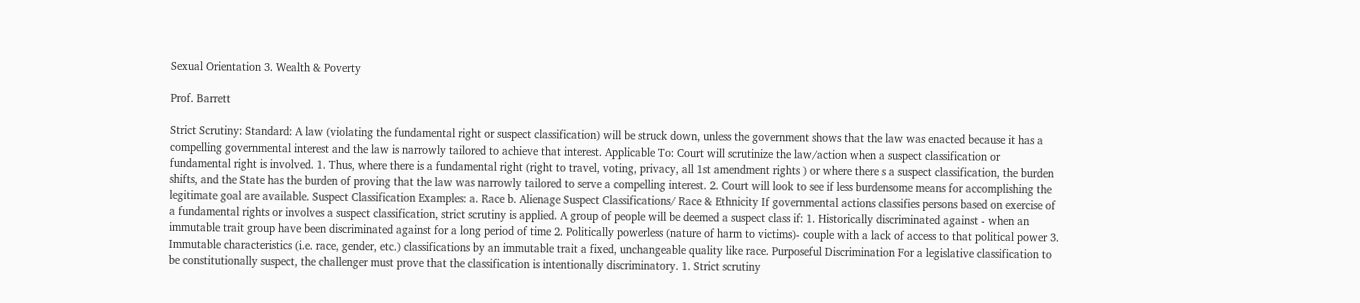Sexual Orientation 3. Wealth & Poverty

Prof. Barrett

Strict Scrutiny: Standard: A law (violating the fundamental right or suspect classification) will be struck down, unless the government shows that the law was enacted because it has a compelling governmental interest and the law is narrowly tailored to achieve that interest. Applicable To: Court will scrutinize the law/action when a suspect classification or fundamental right is involved. 1. Thus, where there is a fundamental right (right to travel, voting, privacy, all 1st amendment rights ) or where there s a suspect classification, the burden shifts, and the State has the burden of proving that the law was narrowly tailored to serve a compelling interest. 2. Court will look to see if less burdensome means for accomplishing the legitimate goal are available. Suspect Classification Examples: a. Race b. Alienage Suspect Classifications/ Race & Ethnicity If governmental actions classifies persons based on exercise of a fundamental rights or involves a suspect classification, strict scrutiny is applied. A group of people will be deemed a suspect class if: 1. Historically discriminated against - when an immutable trait group have been discriminated against for a long period of time 2. Politically powerless (nature of harm to victims)- couple with a lack of access to that political power 3. Immutable characteristics (i.e. race, gender, etc.) classifications by an immutable trait a fixed, unchangeable quality like race. Purposeful Discrimination For a legislative classification to be constitutionally suspect, the challenger must prove that the classification is intentionally discriminatory. 1. Strict scrutiny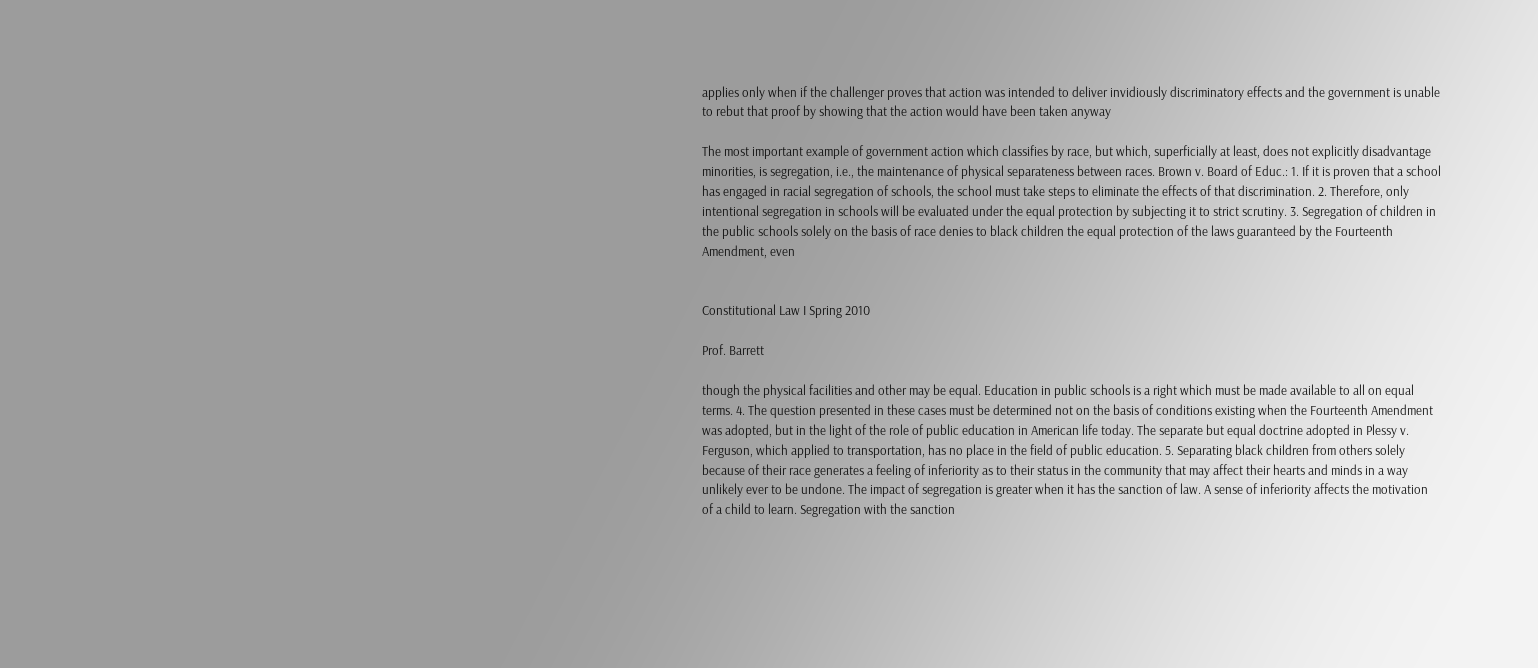applies only when if the challenger proves that action was intended to deliver invidiously discriminatory effects and the government is unable to rebut that proof by showing that the action would have been taken anyway

The most important example of government action which classifies by race, but which, superficially at least, does not explicitly disadvantage minorities, is segregation, i.e., the maintenance of physical separateness between races. Brown v. Board of Educ.: 1. If it is proven that a school has engaged in racial segregation of schools, the school must take steps to eliminate the effects of that discrimination. 2. Therefore, only intentional segregation in schools will be evaluated under the equal protection by subjecting it to strict scrutiny. 3. Segregation of children in the public schools solely on the basis of race denies to black children the equal protection of the laws guaranteed by the Fourteenth Amendment, even


Constitutional Law I Spring 2010

Prof. Barrett

though the physical facilities and other may be equal. Education in public schools is a right which must be made available to all on equal terms. 4. The question presented in these cases must be determined not on the basis of conditions existing when the Fourteenth Amendment was adopted, but in the light of the role of public education in American life today. The separate but equal doctrine adopted in Plessy v. Ferguson, which applied to transportation, has no place in the field of public education. 5. Separating black children from others solely because of their race generates a feeling of inferiority as to their status in the community that may affect their hearts and minds in a way unlikely ever to be undone. The impact of segregation is greater when it has the sanction of law. A sense of inferiority affects the motivation of a child to learn. Segregation with the sanction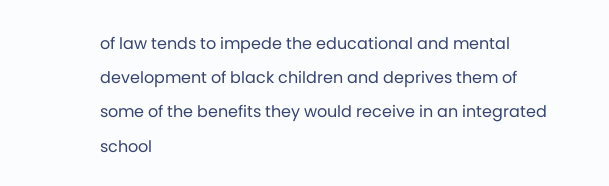of law tends to impede the educational and mental development of black children and deprives them of some of the benefits they would receive in an integrated school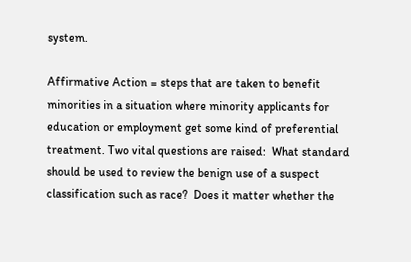system.

Affirmative Action = steps that are taken to benefit minorities in a situation where minority applicants for education or employment get some kind of preferential treatment. Two vital questions are raised:  What standard should be used to review the benign use of a suspect classification such as race?  Does it matter whether the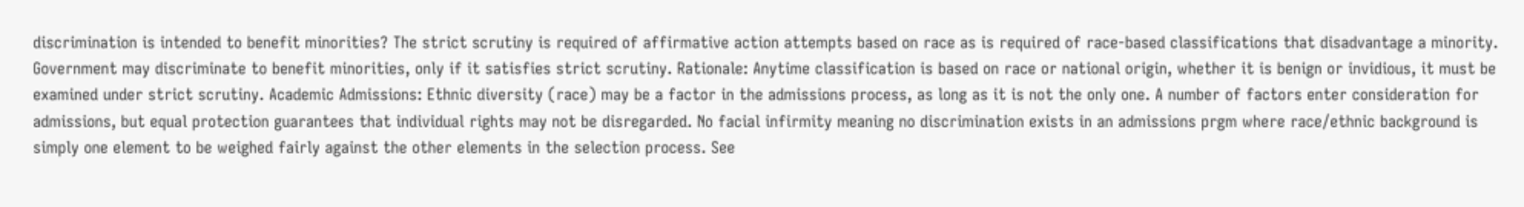discrimination is intended to benefit minorities? The strict scrutiny is required of affirmative action attempts based on race as is required of race-based classifications that disadvantage a minority. Government may discriminate to benefit minorities, only if it satisfies strict scrutiny. Rationale: Anytime classification is based on race or national origin, whether it is benign or invidious, it must be examined under strict scrutiny. Academic Admissions: Ethnic diversity (race) may be a factor in the admissions process, as long as it is not the only one. A number of factors enter consideration for admissions, but equal protection guarantees that individual rights may not be disregarded. No facial infirmity meaning no discrimination exists in an admissions prgm where race/ethnic background is simply one element to be weighed fairly against the other elements in the selection process. See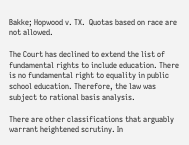Bakke; Hopwood v. TX.  Quotas based on race are not allowed.

The Court has declined to extend the list of fundamental rights to include education. There is no fundamental right to equality in public school education. Therefore, the law was subject to rational basis analysis.

There are other classifications that arguably warrant heightened scrutiny. In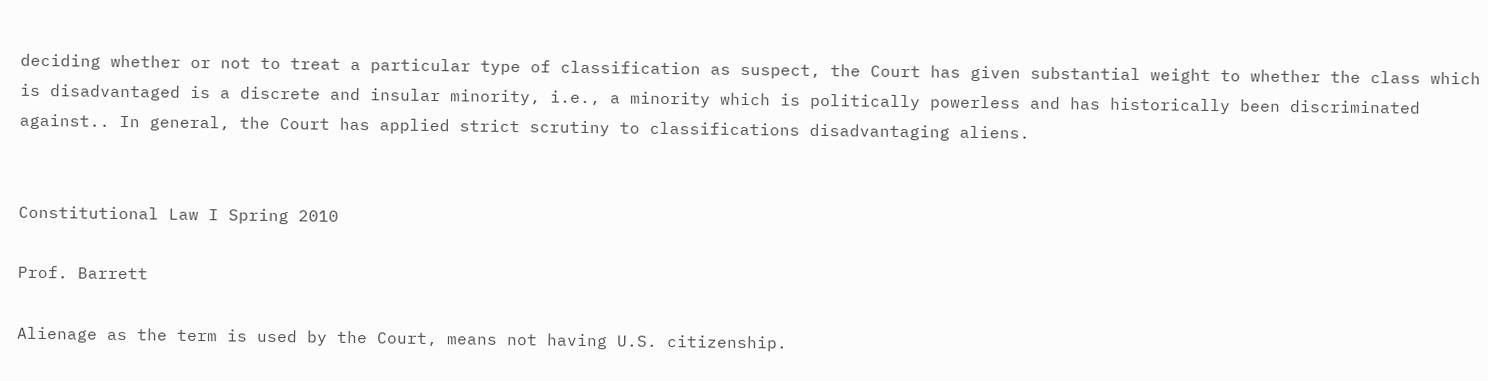deciding whether or not to treat a particular type of classification as suspect, the Court has given substantial weight to whether the class which is disadvantaged is a discrete and insular minority, i.e., a minority which is politically powerless and has historically been discriminated against.. In general, the Court has applied strict scrutiny to classifications disadvantaging aliens.


Constitutional Law I Spring 2010

Prof. Barrett

Alienage as the term is used by the Court, means not having U.S. citizenship.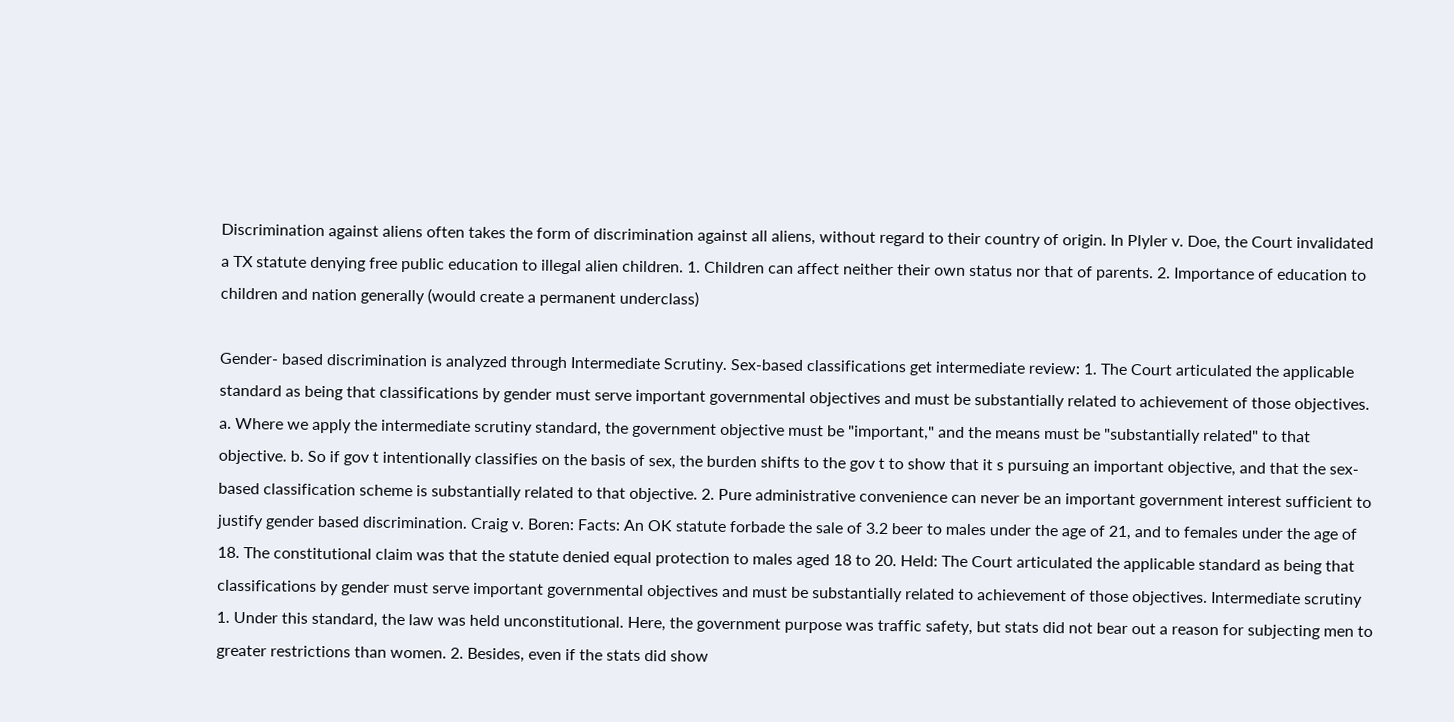Discrimination against aliens often takes the form of discrimination against all aliens, without regard to their country of origin. In Plyler v. Doe, the Court invalidated a TX statute denying free public education to illegal alien children. 1. Children can affect neither their own status nor that of parents. 2. Importance of education to children and nation generally (would create a permanent underclass)

Gender- based discrimination is analyzed through Intermediate Scrutiny. Sex-based classifications get intermediate review: 1. The Court articulated the applicable standard as being that classifications by gender must serve important governmental objectives and must be substantially related to achievement of those objectives. a. Where we apply the intermediate scrutiny standard, the government objective must be "important," and the means must be "substantially related" to that objective. b. So if gov t intentionally classifies on the basis of sex, the burden shifts to the gov t to show that it s pursuing an important objective, and that the sex-based classification scheme is substantially related to that objective. 2. Pure administrative convenience can never be an important government interest sufficient to justify gender based discrimination. Craig v. Boren: Facts: An OK statute forbade the sale of 3.2 beer to males under the age of 21, and to females under the age of 18. The constitutional claim was that the statute denied equal protection to males aged 18 to 20. Held: The Court articulated the applicable standard as being that classifications by gender must serve important governmental objectives and must be substantially related to achievement of those objectives. Intermediate scrutiny 1. Under this standard, the law was held unconstitutional. Here, the government purpose was traffic safety, but stats did not bear out a reason for subjecting men to greater restrictions than women. 2. Besides, even if the stats did show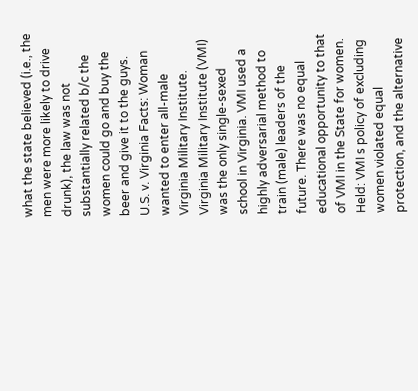what the state believed (i.e., the men were more likely to drive drunk), the law was not substantially related b/c the women could go and buy the beer and give it to the guys. U.S. v. Virginia Facts: Woman wanted to enter all-male Virginia Military Institute. Virginia Military Institute (VMI) was the only single-sexed school in Virginia. VMI used a highly adversarial method to train (male) leaders of the future. There was no equal educational opportunity to that of VMI in the State for women. Held: VMI s policy of excluding women violated equal protection, and the alternative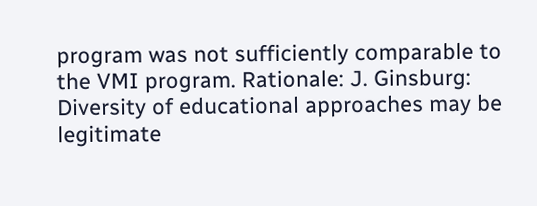program was not sufficiently comparable to the VMI program. Rationale: J. Ginsburg: Diversity of educational approaches may be legitimate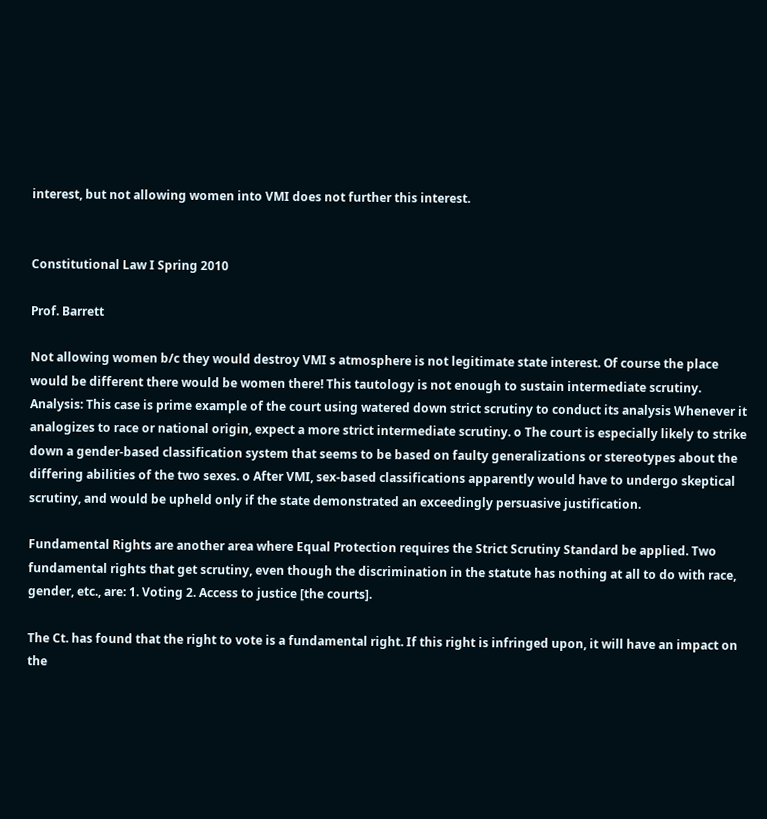interest, but not allowing women into VMI does not further this interest.


Constitutional Law I Spring 2010

Prof. Barrett

Not allowing women b/c they would destroy VMI s atmosphere is not legitimate state interest. Of course the place would be different there would be women there! This tautology is not enough to sustain intermediate scrutiny. Analysis: This case is prime example of the court using watered down strict scrutiny to conduct its analysis Whenever it analogizes to race or national origin, expect a more strict intermediate scrutiny. o The court is especially likely to strike down a gender-based classification system that seems to be based on faulty generalizations or stereotypes about the differing abilities of the two sexes. o After VMI, sex-based classifications apparently would have to undergo skeptical scrutiny, and would be upheld only if the state demonstrated an exceedingly persuasive justification.

Fundamental Rights are another area where Equal Protection requires the Strict Scrutiny Standard be applied. Two fundamental rights that get scrutiny, even though the discrimination in the statute has nothing at all to do with race, gender, etc., are: 1. Voting 2. Access to justice [the courts].

The Ct. has found that the right to vote is a fundamental right. If this right is infringed upon, it will have an impact on the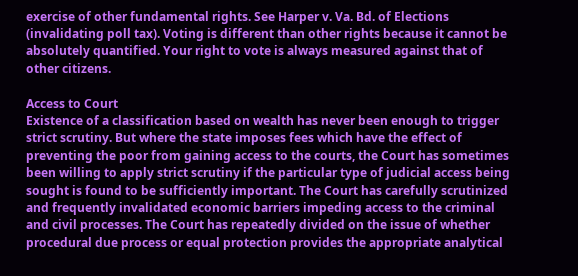exercise of other fundamental rights. See Harper v. Va. Bd. of Elections (invalidating poll tax). Voting is different than other rights because it cannot be absolutely quantified. Your right to vote is always measured against that of other citizens.

Access to Court
Existence of a classification based on wealth has never been enough to trigger strict scrutiny. But where the state imposes fees which have the effect of preventing the poor from gaining access to the courts, the Court has sometimes been willing to apply strict scrutiny if the particular type of judicial access being sought is found to be sufficiently important. The Court has carefully scrutinized and frequently invalidated economic barriers impeding access to the criminal and civil processes. The Court has repeatedly divided on the issue of whether procedural due process or equal protection provides the appropriate analytical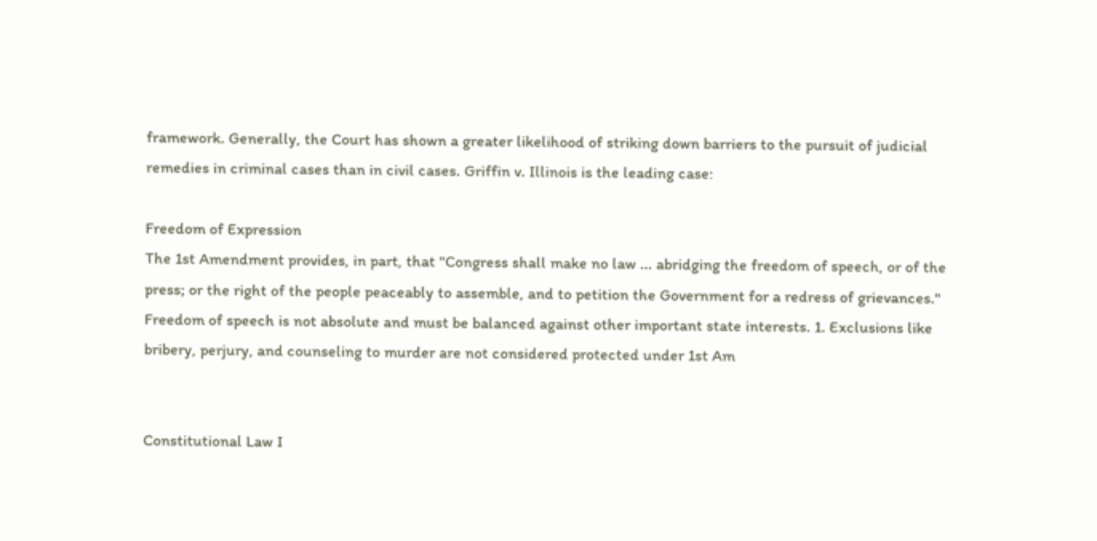framework. Generally, the Court has shown a greater likelihood of striking down barriers to the pursuit of judicial remedies in criminal cases than in civil cases. Griffin v. Illinois is the leading case:

Freedom of Expression
The 1st Amendment provides, in part, that "Congress shall make no law ... abridging the freedom of speech, or of the press; or the right of the people peaceably to assemble, and to petition the Government for a redress of grievances." Freedom of speech is not absolute and must be balanced against other important state interests. 1. Exclusions like bribery, perjury, and counseling to murder are not considered protected under 1st Am


Constitutional Law I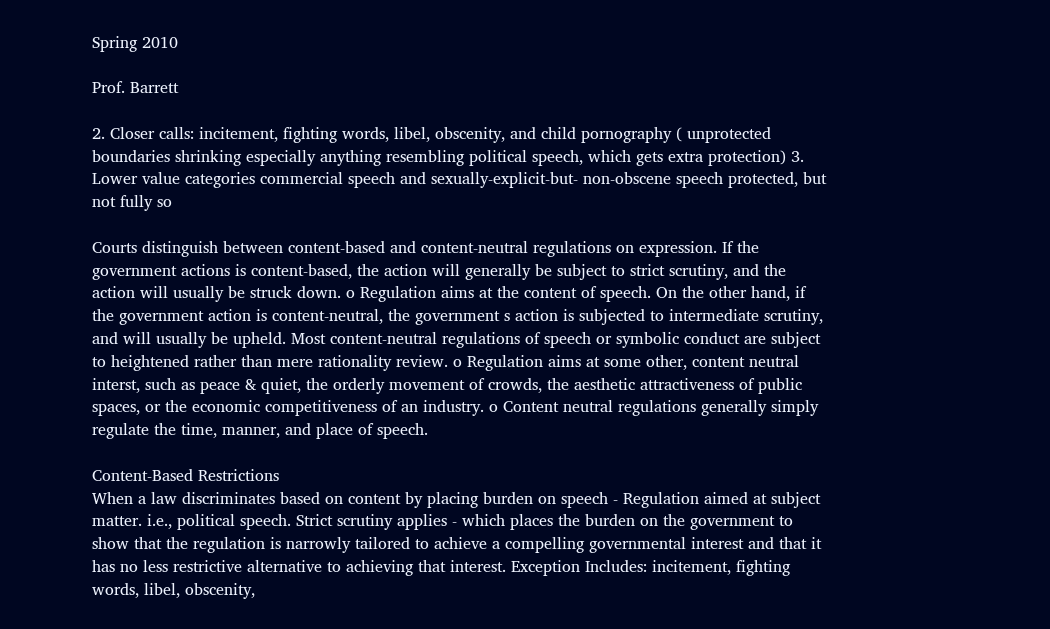Spring 2010

Prof. Barrett

2. Closer calls: incitement, fighting words, libel, obscenity, and child pornography ( unprotected boundaries shrinking especially anything resembling political speech, which gets extra protection) 3. Lower value categories commercial speech and sexually-explicit-but- non-obscene speech protected, but not fully so

Courts distinguish between content-based and content-neutral regulations on expression. If the government actions is content-based, the action will generally be subject to strict scrutiny, and the action will usually be struck down. o Regulation aims at the content of speech. On the other hand, if the government action is content-neutral, the government s action is subjected to intermediate scrutiny, and will usually be upheld. Most content-neutral regulations of speech or symbolic conduct are subject to heightened rather than mere rationality review. o Regulation aims at some other, content neutral interst, such as peace & quiet, the orderly movement of crowds, the aesthetic attractiveness of public spaces, or the economic competitiveness of an industry. o Content neutral regulations generally simply regulate the time, manner, and place of speech.

Content-Based Restrictions
When a law discriminates based on content by placing burden on speech - Regulation aimed at subject matter. i.e., political speech. Strict scrutiny applies - which places the burden on the government to show that the regulation is narrowly tailored to achieve a compelling governmental interest and that it has no less restrictive alternative to achieving that interest. Exception Includes: incitement, fighting words, libel, obscenity,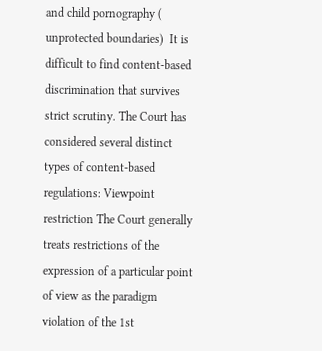and child pornography ( unprotected boundaries)  It is difficult to find content-based discrimination that survives strict scrutiny. The Court has considered several distinct types of content-based regulations: Viewpoint restriction The Court generally treats restrictions of the expression of a particular point of view as the paradigm violation of the 1st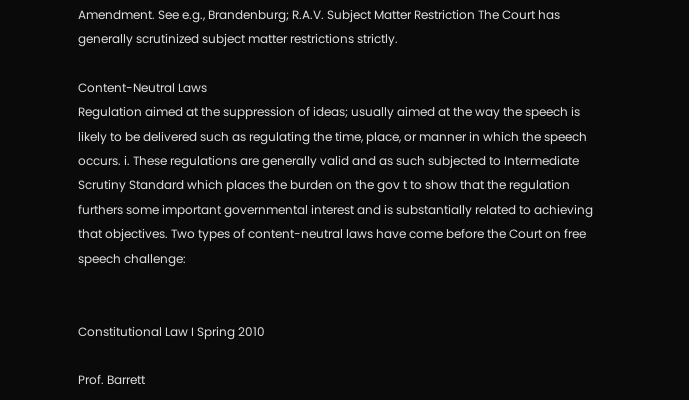Amendment. See e.g., Brandenburg; R.A.V. Subject Matter Restriction The Court has generally scrutinized subject matter restrictions strictly.

Content-Neutral Laws
Regulation aimed at the suppression of ideas; usually aimed at the way the speech is likely to be delivered such as regulating the time, place, or manner in which the speech occurs. i. These regulations are generally valid and as such subjected to Intermediate Scrutiny Standard which places the burden on the gov t to show that the regulation furthers some important governmental interest and is substantially related to achieving that objectives. Two types of content-neutral laws have come before the Court on free speech challenge:


Constitutional Law I Spring 2010

Prof. Barrett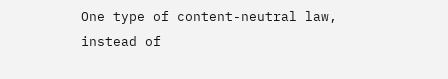One type of content-neutral law, instead of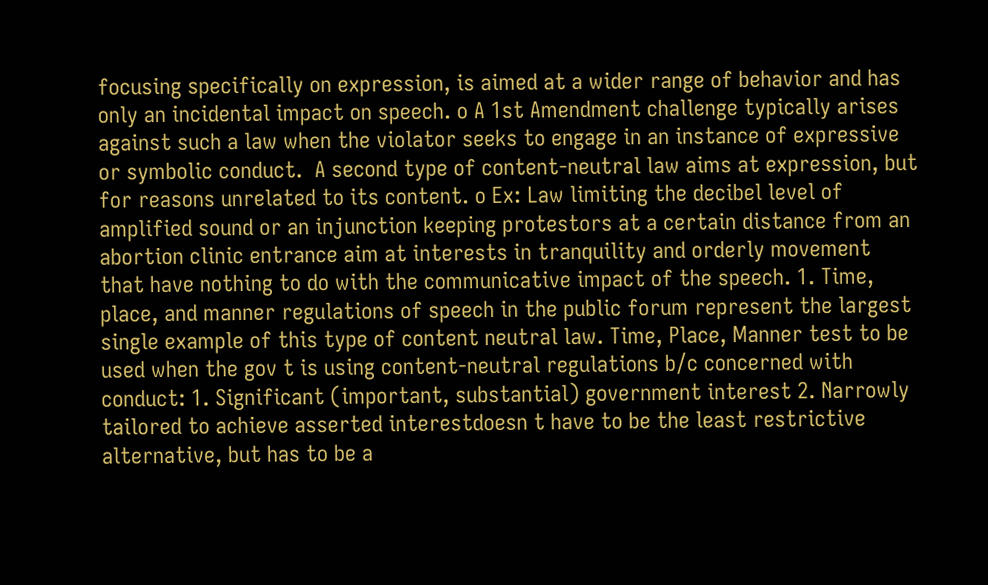focusing specifically on expression, is aimed at a wider range of behavior and has only an incidental impact on speech. o A 1st Amendment challenge typically arises against such a law when the violator seeks to engage in an instance of expressive or symbolic conduct.  A second type of content-neutral law aims at expression, but for reasons unrelated to its content. o Ex: Law limiting the decibel level of amplified sound or an injunction keeping protestors at a certain distance from an abortion clinic entrance aim at interests in tranquility and orderly movement that have nothing to do with the communicative impact of the speech. 1. Time, place, and manner regulations of speech in the public forum represent the largest single example of this type of content neutral law. Time, Place, Manner test to be used when the gov t is using content-neutral regulations b/c concerned with conduct: 1. Significant (important, substantial) government interest 2. Narrowly tailored to achieve asserted interestdoesn t have to be the least restrictive alternative, but has to be a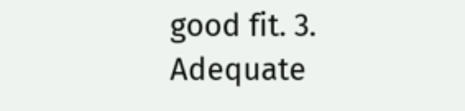good fit. 3. Adequate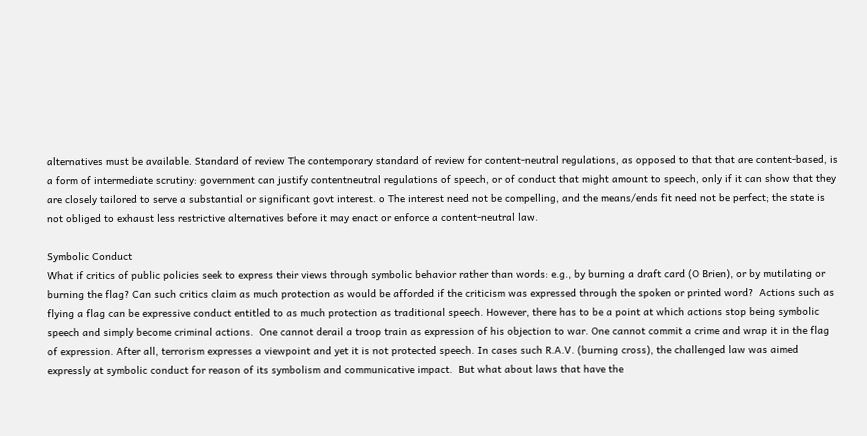alternatives must be available. Standard of review The contemporary standard of review for content-neutral regulations, as opposed to that that are content-based, is a form of intermediate scrutiny: government can justify contentneutral regulations of speech, or of conduct that might amount to speech, only if it can show that they are closely tailored to serve a substantial or significant govt interest. o The interest need not be compelling, and the means/ends fit need not be perfect; the state is not obliged to exhaust less restrictive alternatives before it may enact or enforce a content-neutral law.

Symbolic Conduct
What if critics of public policies seek to express their views through symbolic behavior rather than words: e.g., by burning a draft card (O Brien), or by mutilating or burning the flag? Can such critics claim as much protection as would be afforded if the criticism was expressed through the spoken or printed word?  Actions such as flying a flag can be expressive conduct entitled to as much protection as traditional speech. However, there has to be a point at which actions stop being symbolic speech and simply become criminal actions.  One cannot derail a troop train as expression of his objection to war. One cannot commit a crime and wrap it in the flag of expression. After all, terrorism expresses a viewpoint and yet it is not protected speech. In cases such R.A.V. (burning cross), the challenged law was aimed expressly at symbolic conduct for reason of its symbolism and communicative impact.  But what about laws that have the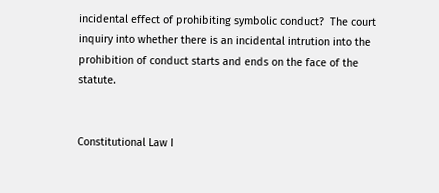incidental effect of prohibiting symbolic conduct?  The court inquiry into whether there is an incidental intrution into the prohibition of conduct starts and ends on the face of the statute.


Constitutional Law I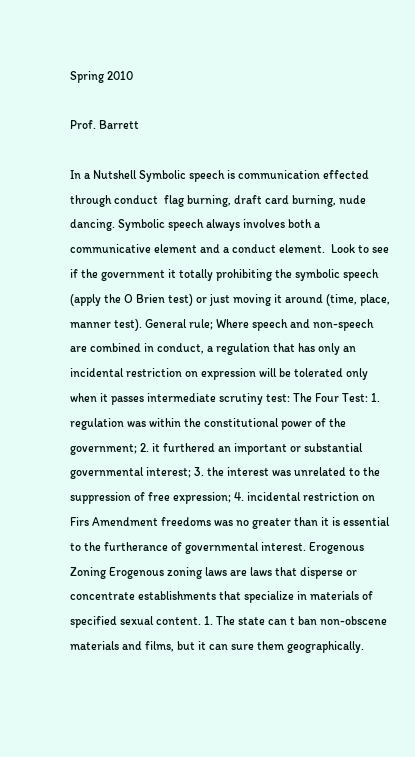Spring 2010

Prof. Barrett

In a Nutshell Symbolic speech is communication effected through conduct  flag burning, draft card burning, nude dancing. Symbolic speech always involves both a communicative element and a conduct element.  Look to see if the government it totally prohibiting the symbolic speech (apply the O Brien test) or just moving it around (time, place, manner test). General rule; Where speech and non-speech are combined in conduct, a regulation that has only an incidental restriction on expression will be tolerated only when it passes intermediate scrutiny test: The Four Test: 1. regulation was within the constitutional power of the government; 2. it furthered an important or substantial governmental interest; 3. the interest was unrelated to the suppression of free expression; 4. incidental restriction on Firs Amendment freedoms was no greater than it is essential to the furtherance of governmental interest. Erogenous Zoning Erogenous zoning laws are laws that disperse or concentrate establishments that specialize in materials of specified sexual content. 1. The state can t ban non-obscene materials and films, but it can sure them geographically.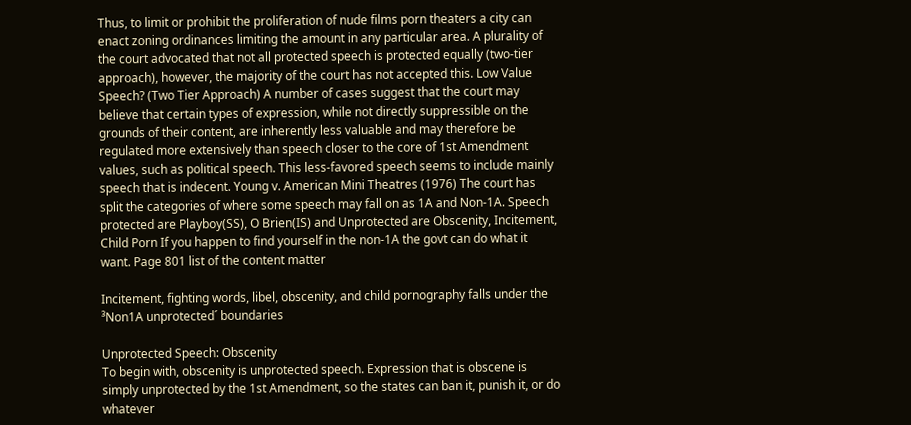Thus, to limit or prohibit the proliferation of nude films porn theaters a city can enact zoning ordinances limiting the amount in any particular area. A plurality of the court advocated that not all protected speech is protected equally (two-tier approach), however, the majority of the court has not accepted this. Low Value Speech? (Two Tier Approach) A number of cases suggest that the court may believe that certain types of expression, while not directly suppressible on the grounds of their content, are inherently less valuable and may therefore be regulated more extensively than speech closer to the core of 1st Amendment values, such as political speech. This less-favored speech seems to include mainly speech that is indecent. Young v. American Mini Theatres (1976) The court has split the categories of where some speech may fall on as 1A and Non-1A. Speech protected are Playboy(SS), O Brien(IS) and Unprotected are Obscenity, Incitement, Child Porn If you happen to find yourself in the non-1A the govt can do what it want. Page 801 list of the content matter

Incitement, fighting words, libel, obscenity, and child pornography falls under the ³Non1A unprotected´ boundaries

Unprotected Speech: Obscenity
To begin with, obscenity is unprotected speech. Expression that is obscene is simply unprotected by the 1st Amendment, so the states can ban it, punish it, or do whatever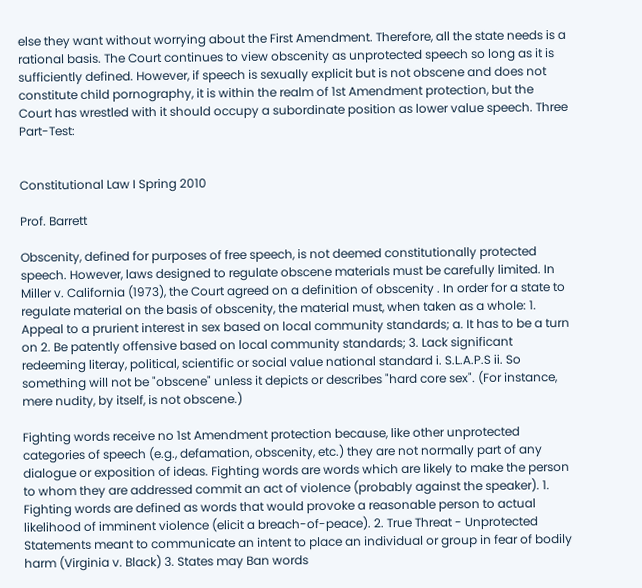else they want without worrying about the First Amendment. Therefore, all the state needs is a rational basis. The Court continues to view obscenity as unprotected speech so long as it is sufficiently defined. However, if speech is sexually explicit but is not obscene and does not constitute child pornography, it is within the realm of 1st Amendment protection, but the Court has wrestled with it should occupy a subordinate position as lower value speech. Three Part-Test:


Constitutional Law I Spring 2010

Prof. Barrett

Obscenity, defined for purposes of free speech, is not deemed constitutionally protected speech. However, laws designed to regulate obscene materials must be carefully limited. In Miller v. California (1973), the Court agreed on a definition of obscenity . In order for a state to regulate material on the basis of obscenity, the material must, when taken as a whole: 1. Appeal to a prurient interest in sex based on local community standards; a. It has to be a turn on 2. Be patently offensive based on local community standards; 3. Lack significant redeeming literay, political, scientific or social value national standard i. S.L.A.P.S ii. So something will not be "obscene" unless it depicts or describes "hard core sex". (For instance, mere nudity, by itself, is not obscene.)

Fighting words receive no 1st Amendment protection because, like other unprotected categories of speech (e.g., defamation, obscenity, etc.) they are not normally part of any dialogue or exposition of ideas. Fighting words are words which are likely to make the person to whom they are addressed commit an act of violence (probably against the speaker). 1. Fighting words are defined as words that would provoke a reasonable person to actual likelihood of imminent violence (elicit a breach-of-peace). 2. True Threat - Unprotected Statements meant to communicate an intent to place an individual or group in fear of bodily harm (Virginia v. Black) 3. States may Ban words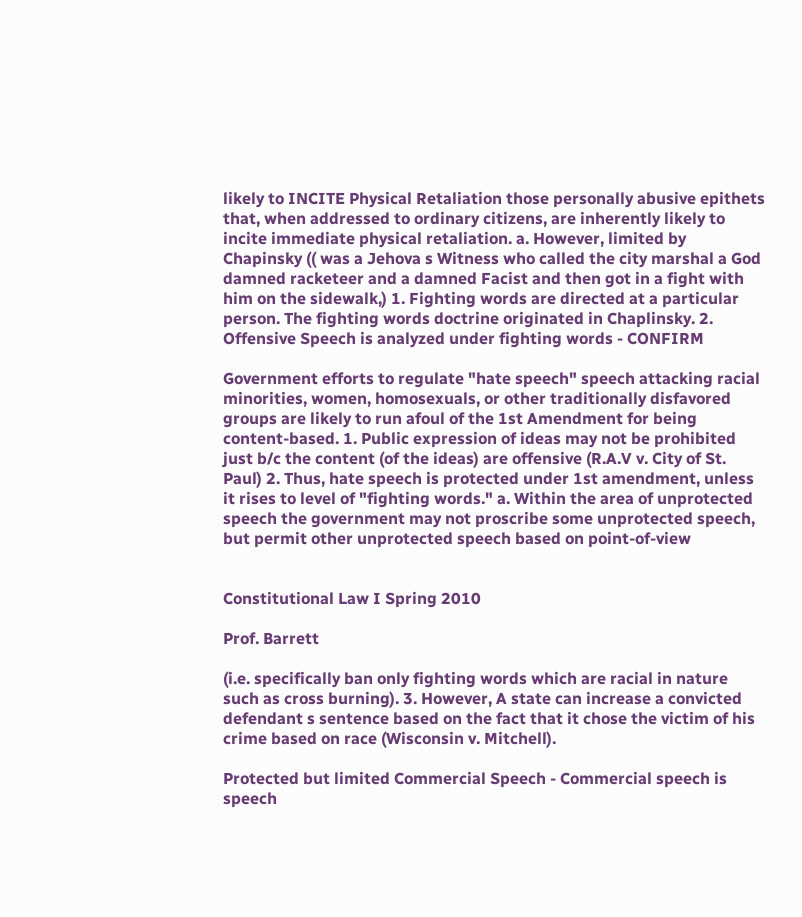likely to INCITE Physical Retaliation those personally abusive epithets that, when addressed to ordinary citizens, are inherently likely to incite immediate physical retaliation. a. However, limited by Chapinsky (( was a Jehova s Witness who called the city marshal a God damned racketeer and a damned Facist and then got in a fight with him on the sidewalk,) 1. Fighting words are directed at a particular person. The fighting words doctrine originated in Chaplinsky. 2. Offensive Speech is analyzed under fighting words - CONFIRM

Government efforts to regulate "hate speech" speech attacking racial minorities, women, homosexuals, or other traditionally disfavored groups are likely to run afoul of the 1st Amendment for being content-based. 1. Public expression of ideas may not be prohibited just b/c the content (of the ideas) are offensive (R.A.V v. City of St. Paul) 2. Thus, hate speech is protected under 1st amendment, unless it rises to level of "fighting words." a. Within the area of unprotected speech the government may not proscribe some unprotected speech, but permit other unprotected speech based on point-of-view


Constitutional Law I Spring 2010

Prof. Barrett

(i.e. specifically ban only fighting words which are racial in nature such as cross burning). 3. However, A state can increase a convicted defendant s sentence based on the fact that it chose the victim of his crime based on race (Wisconsin v. Mitchell).

Protected but limited Commercial Speech - Commercial speech is speech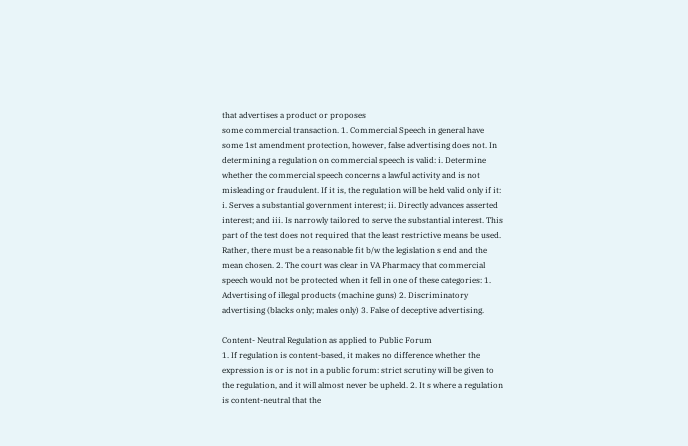that advertises a product or proposes
some commercial transaction. 1. Commercial Speech in general have some 1st amendment protection, however, false advertising does not. In determining a regulation on commercial speech is valid: i. Determine whether the commercial speech concerns a lawful activity and is not misleading or fraudulent. If it is, the regulation will be held valid only if it: i. Serves a substantial government interest; ii. Directly advances asserted interest; and iii. Is narrowly tailored to serve the substantial interest. This part of the test does not required that the least restrictive means be used. Rather, there must be a reasonable fit b/w the legislation s end and the mean chosen. 2. The court was clear in VA Pharmacy that commercial speech would not be protected when it fell in one of these categories: 1. Advertising of illegal products (machine guns) 2. Discriminatory advertising (blacks only; males only) 3. False of deceptive advertising.

Content- Neutral Regulation as applied to Public Forum
1. If regulation is content-based, it makes no difference whether the expression is or is not in a public forum: strict scrutiny will be given to the regulation, and it will almost never be upheld. 2. It s where a regulation is content-neutral that the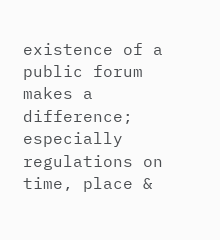existence of a public forum makes a difference; especially regulations on time, place &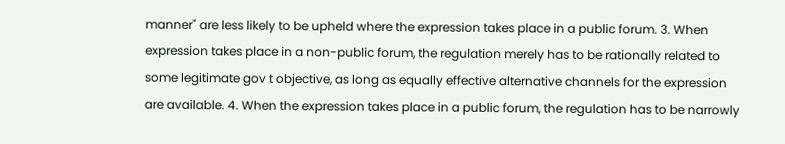manner" are less likely to be upheld where the expression takes place in a public forum. 3. When expression takes place in a non-public forum, the regulation merely has to be rationally related to some legitimate gov t objective, as long as equally effective alternative channels for the expression are available. 4. When the expression takes place in a public forum, the regulation has to be narrowly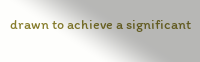drawn to achieve a significant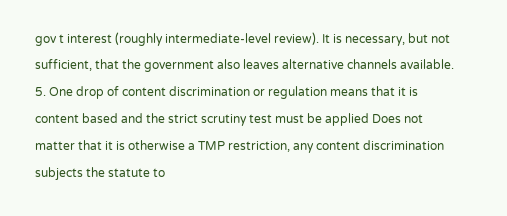gov t interest (roughly intermediate-level review). It is necessary, but not sufficient, that the government also leaves alternative channels available. 5. One drop of content discrimination or regulation means that it is content based and the strict scrutiny test must be applied Does not matter that it is otherwise a TMP restriction, any content discrimination subjects the statute to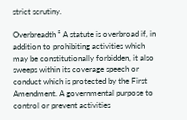strict scrutiny.

Overbreadth ² A statute is overbroad if, in addition to prohibiting activities which may be constitutionally forbidden, it also sweeps within its coverage speech or conduct which is protected by the First Amendment. A governmental purpose to control or prevent activities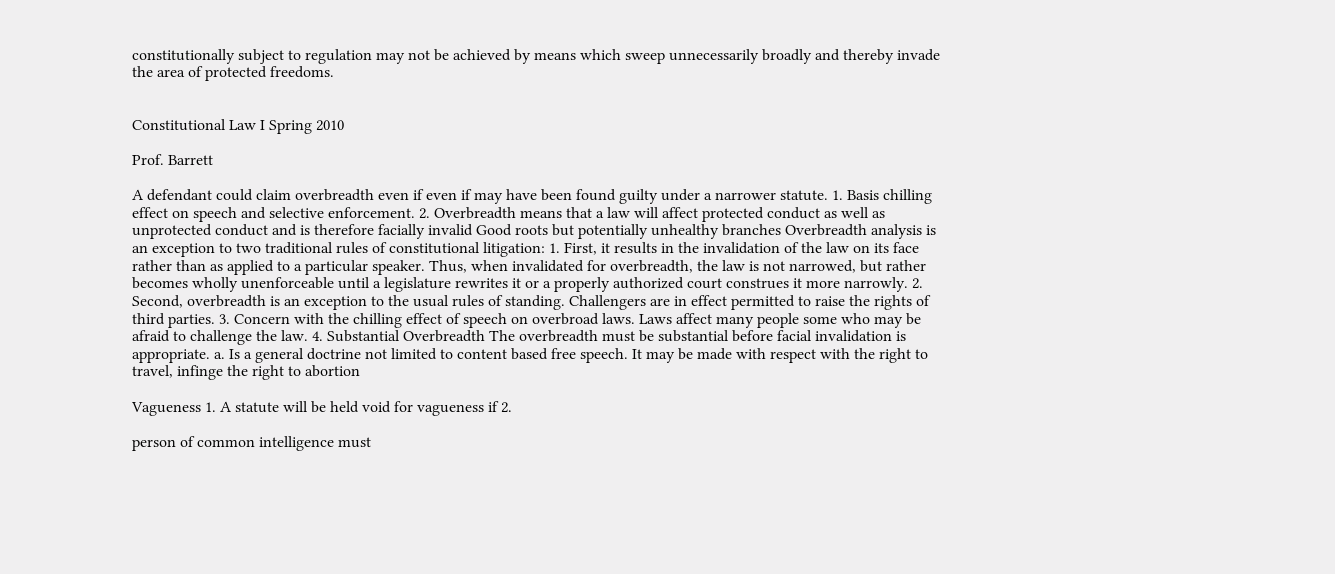constitutionally subject to regulation may not be achieved by means which sweep unnecessarily broadly and thereby invade the area of protected freedoms.


Constitutional Law I Spring 2010

Prof. Barrett

A defendant could claim overbreadth even if even if may have been found guilty under a narrower statute. 1. Basis chilling effect on speech and selective enforcement. 2. Overbreadth means that a law will affect protected conduct as well as unprotected conduct and is therefore facially invalid Good roots but potentially unhealthy branches Overbreadth analysis is an exception to two traditional rules of constitutional litigation: 1. First, it results in the invalidation of the law on its face rather than as applied to a particular speaker. Thus, when invalidated for overbreadth, the law is not narrowed, but rather becomes wholly unenforceable until a legislature rewrites it or a properly authorized court construes it more narrowly. 2. Second, overbreadth is an exception to the usual rules of standing. Challengers are in effect permitted to raise the rights of third parties. 3. Concern with the chilling effect of speech on overbroad laws. Laws affect many people some who may be afraid to challenge the law. 4. Substantial Overbreadth The overbreadth must be substantial before facial invalidation is appropriate. a. Is a general doctrine not limited to content based free speech. It may be made with respect with the right to travel, infinge the right to abortion

Vagueness 1. A statute will be held void for vagueness if 2.

person of common intelligence must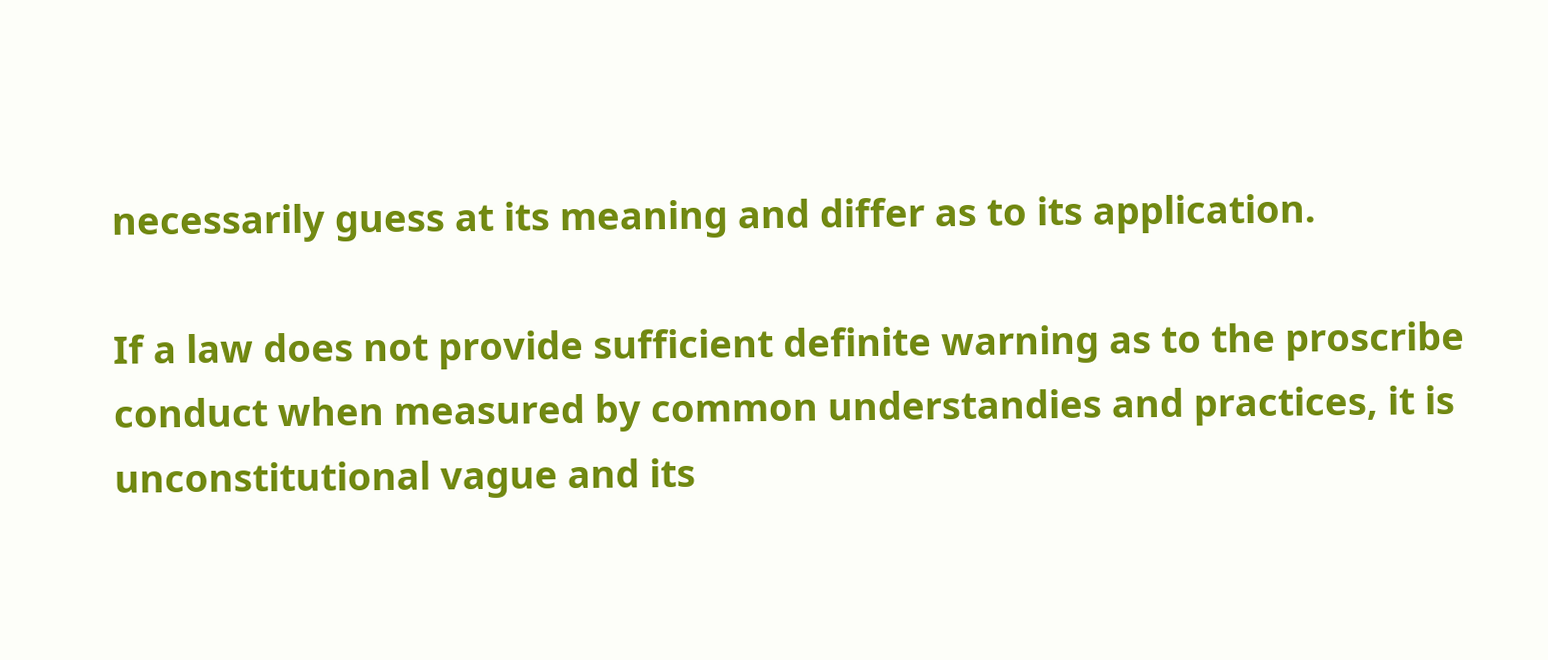necessarily guess at its meaning and differ as to its application.

If a law does not provide sufficient definite warning as to the proscribe conduct when measured by common understandies and practices, it is unconstitutional vague and its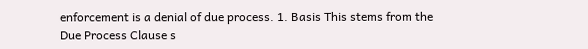enforcement is a denial of due process. 1. Basis This stems from the Due Process Clause s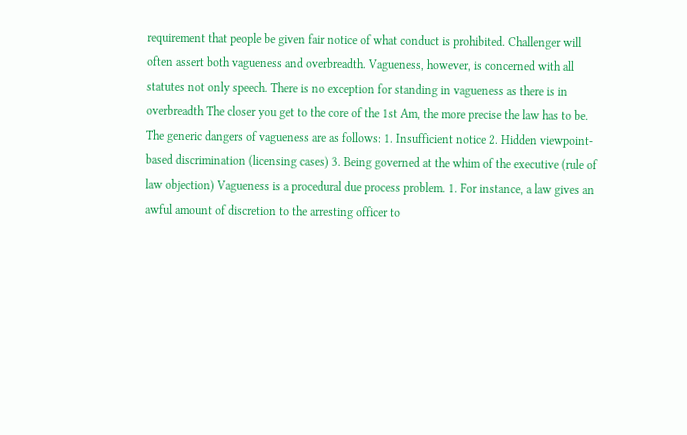requirement that people be given fair notice of what conduct is prohibited. Challenger will often assert both vagueness and overbreadth. Vagueness, however, is concerned with all statutes not only speech. There is no exception for standing in vagueness as there is in overbreadth The closer you get to the core of the 1st Am, the more precise the law has to be. The generic dangers of vagueness are as follows: 1. Insufficient notice 2. Hidden viewpoint-based discrimination (licensing cases) 3. Being governed at the whim of the executive (rule of law objection) Vagueness is a procedural due process problem. 1. For instance, a law gives an awful amount of discretion to the arresting officer to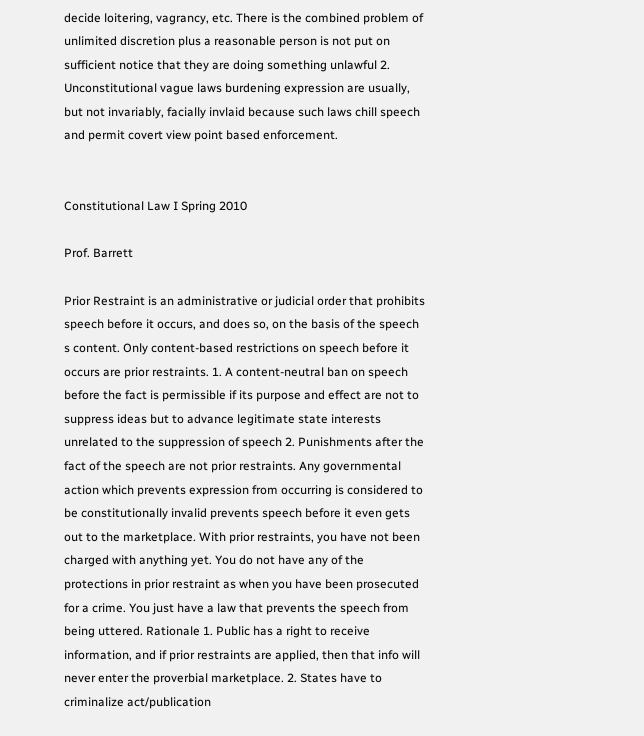decide loitering, vagrancy, etc. There is the combined problem of unlimited discretion plus a reasonable person is not put on sufficient notice that they are doing something unlawful 2. Unconstitutional vague laws burdening expression are usually, but not invariably, facially invlaid because such laws chill speech and permit covert view point based enforcement.


Constitutional Law I Spring 2010

Prof. Barrett

Prior Restraint is an administrative or judicial order that prohibits speech before it occurs, and does so, on the basis of the speech s content. Only content-based restrictions on speech before it occurs are prior restraints. 1. A content-neutral ban on speech before the fact is permissible if its purpose and effect are not to suppress ideas but to advance legitimate state interests unrelated to the suppression of speech 2. Punishments after the fact of the speech are not prior restraints. Any governmental action which prevents expression from occurring is considered to be constitutionally invalid prevents speech before it even gets out to the marketplace. With prior restraints, you have not been charged with anything yet. You do not have any of the protections in prior restraint as when you have been prosecuted for a crime. You just have a law that prevents the speech from being uttered. Rationale 1. Public has a right to receive information, and if prior restraints are applied, then that info will never enter the proverbial marketplace. 2. States have to criminalize act/publication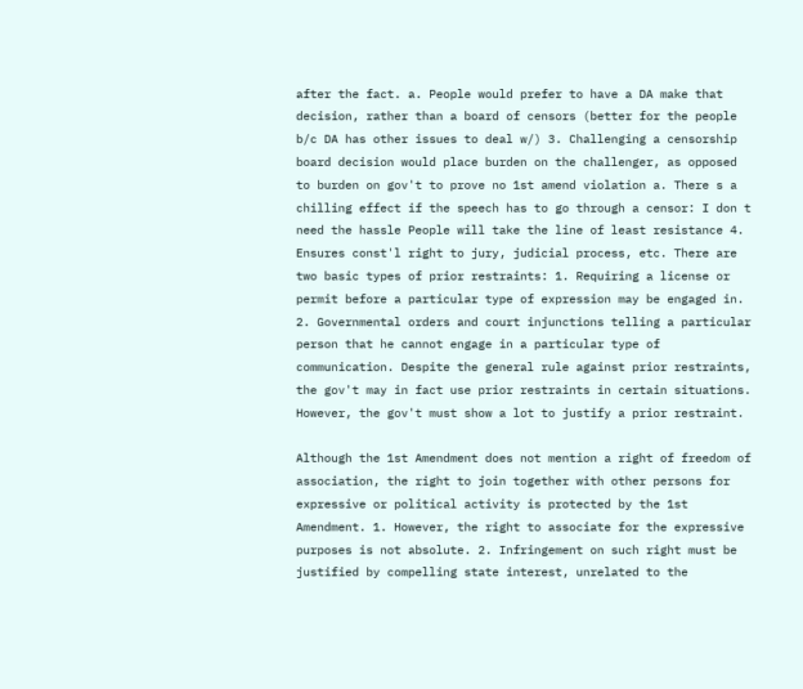after the fact. a. People would prefer to have a DA make that decision, rather than a board of censors (better for the people b/c DA has other issues to deal w/) 3. Challenging a censorship board decision would place burden on the challenger, as opposed to burden on gov't to prove no 1st amend violation a. There s a chilling effect if the speech has to go through a censor: I don t need the hassle People will take the line of least resistance 4. Ensures const'l right to jury, judicial process, etc. There are two basic types of prior restraints: 1. Requiring a license or permit before a particular type of expression may be engaged in. 2. Governmental orders and court injunctions telling a particular person that he cannot engage in a particular type of communication. Despite the general rule against prior restraints, the gov't may in fact use prior restraints in certain situations. However, the gov't must show a lot to justify a prior restraint.

Although the 1st Amendment does not mention a right of freedom of association, the right to join together with other persons for expressive or political activity is protected by the 1st Amendment. 1. However, the right to associate for the expressive purposes is not absolute. 2. Infringement on such right must be justified by compelling state interest, unrelated to the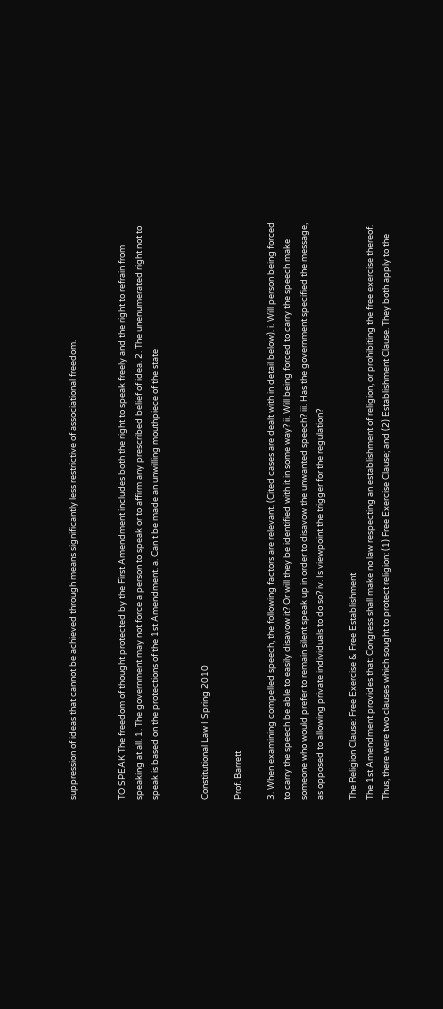suppression of ideas that cannot be achieved through means significantly less restrictive of associational freedom.


TO SPEAK The freedom of thought protected by the First Amendment includes both the right to speak freely and the right to refrain from speaking at all. 1. The government may not force a person to speak or to affirm any prescribed belief of idea. 2. The unenumerated right not to speak is based on the protections of the 1st Amendment. a. Can t be made an unwilling mouthpiece of the state


Constitutional Law I Spring 2010

Prof. Barrett

3. When examining compelled speech, the following factors are relevant. (Cited cases are dealt with in detail below). i. Will person being forced to carry the speech be able to easily disavow it? Or will they be identified with it in some way? ii. Will being forced to carry the speech make someone who would prefer to remain silent speak up in order to disavow the unwanted speech? iii. Has the government specified the message, as opposed to allowing private individuals to do so? iv. Is viewpoint the trigger for the regulation?

The Religion Clause: Free Exercise & Free Establishment
The 1st Amendment provides that: Congress shall make no law respecting an establishment of religion, or prohibiting the free exercise thereof. Thus, there were two clauses which sought to protect religion: (1) Free Exercise Clause; and (2) Establishment Clause. They both apply to the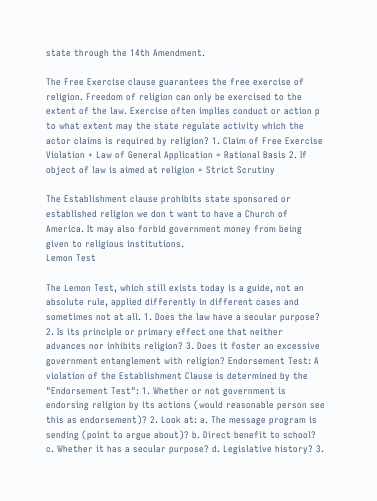state through the 14th Amendment.

The Free Exercise clause guarantees the free exercise of religion. Freedom of religion can only be exercised to the extent of the law. Exercise often implies conduct or action p to what extent may the state regulate activity which the actor claims is required by religion? 1. Claim of Free Exercise Violation + Law of General Application = Rational Basis 2. If object of law is aimed at religion = Strict Scrutiny

The Establishment clause prohibits state sponsored or established religion we don t want to have a Church of America. It may also forbid government money from being given to religious institutions.
Lemon Test

The Lemon Test, which still exists today is a guide, not an absolute rule, applied differently in different cases and sometimes not at all. 1. Does the law have a secular purpose? 2. Is its principle or primary effect one that neither advances nor inhibits religion? 3. Does it foster an excessive government entanglement with religion? Endorsement Test: A violation of the Establishment Clause is determined by the "Endorsement Test": 1. Whether or not government is endorsing religion by its actions (would reasonable person see this as endorsement)? 2. Look at: a. The message program is sending (point to argue about)? b. Direct benefit to school? c. Whether it has a secular purpose? d. Legislative history? 3.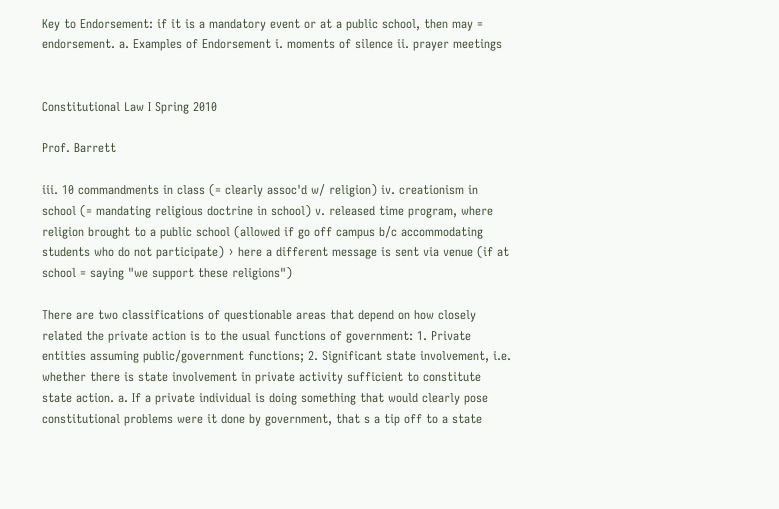Key to Endorsement: if it is a mandatory event or at a public school, then may = endorsement. a. Examples of Endorsement i. moments of silence ii. prayer meetings


Constitutional Law I Spring 2010

Prof. Barrett

iii. 10 commandments in class (= clearly assoc'd w/ religion) iv. creationism in school (= mandating religious doctrine in school) v. released time program, where religion brought to a public school (allowed if go off campus b/c accommodating students who do not participate) › here a different message is sent via venue (if at school = saying "we support these religions")

There are two classifications of questionable areas that depend on how closely related the private action is to the usual functions of government: 1. Private entities assuming public/government functions; 2. Significant state involvement, i.e. whether there is state involvement in private activity sufficient to constitute state action. a. If a private individual is doing something that would clearly pose constitutional problems were it done by government, that s a tip off to a state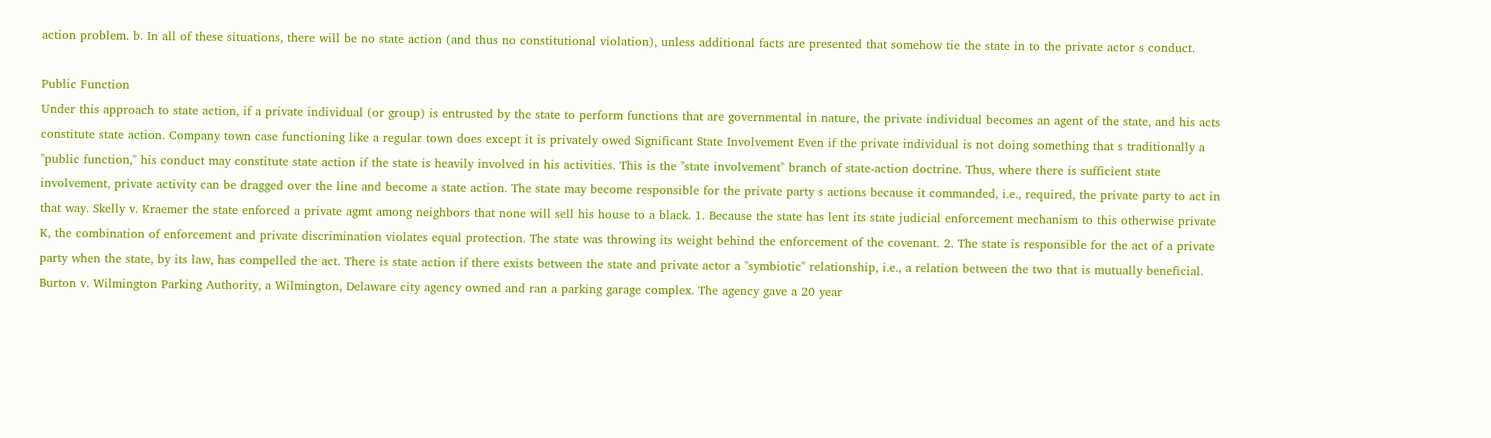action problem. b. In all of these situations, there will be no state action (and thus no constitutional violation), unless additional facts are presented that somehow tie the state in to the private actor s conduct.

Public Function
Under this approach to state action, if a private individual (or group) is entrusted by the state to perform functions that are governmental in nature, the private individual becomes an agent of the state, and his acts constitute state action. Company town case functioning like a regular town does except it is privately owed Significant State Involvement Even if the private individual is not doing something that s traditionally a "public function," his conduct may constitute state action if the state is heavily involved in his activities. This is the "state involvement" branch of state-action doctrine. Thus, where there is sufficient state involvement, private activity can be dragged over the line and become a state action. The state may become responsible for the private party s actions because it commanded, i.e., required, the private party to act in that way. Skelly v. Kraemer the state enforced a private agmt among neighbors that none will sell his house to a black. 1. Because the state has lent its state judicial enforcement mechanism to this otherwise private K, the combination of enforcement and private discrimination violates equal protection. The state was throwing its weight behind the enforcement of the covenant. 2. The state is responsible for the act of a private party when the state, by its law, has compelled the act. There is state action if there exists between the state and private actor a "symbiotic" relationship, i.e., a relation between the two that is mutually beneficial. Burton v. Wilmington Parking Authority, a Wilmington, Delaware city agency owned and ran a parking garage complex. The agency gave a 20 year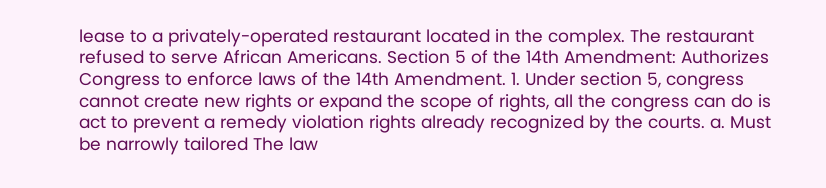lease to a privately-operated restaurant located in the complex. The restaurant refused to serve African Americans. Section 5 of the 14th Amendment: Authorizes Congress to enforce laws of the 14th Amendment. 1. Under section 5, congress cannot create new rights or expand the scope of rights, all the congress can do is act to prevent a remedy violation rights already recognized by the courts. a. Must be narrowly tailored The law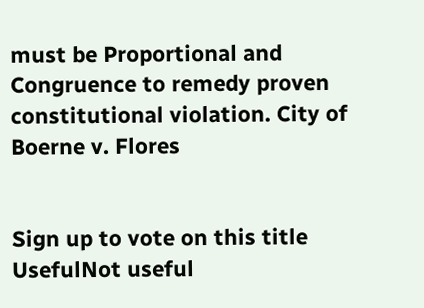must be Proportional and Congruence to remedy proven constitutional violation. City of Boerne v. Flores


Sign up to vote on this title
UsefulNot useful